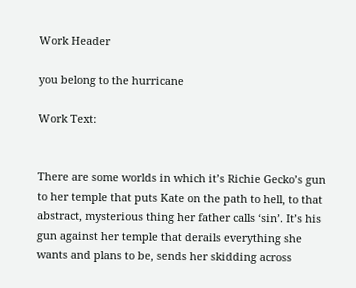Work Header

you belong to the hurricane

Work Text:


There are some worlds in which it’s Richie Gecko’s gun to her temple that puts Kate on the path to hell, to that abstract, mysterious thing her father calls ‘sin’. It’s his gun against her temple that derails everything she wants and plans to be, sends her skidding across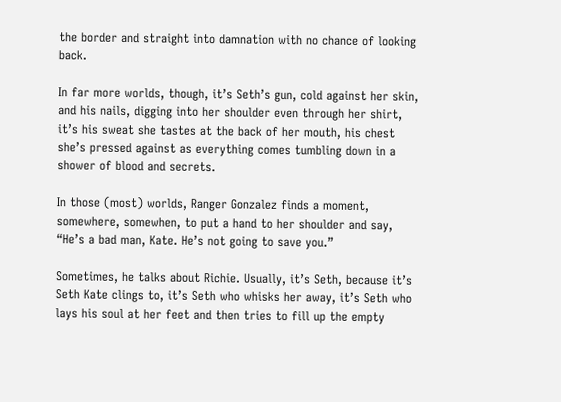the border and straight into damnation with no chance of looking back.

In far more worlds, though, it’s Seth’s gun, cold against her skin, and his nails, digging into her shoulder even through her shirt, it’s his sweat she tastes at the back of her mouth, his chest she’s pressed against as everything comes tumbling down in a shower of blood and secrets.

In those (most) worlds, Ranger Gonzalez finds a moment, somewhere, somewhen, to put a hand to her shoulder and say, “He’s a bad man, Kate. He’s not going to save you.”

Sometimes, he talks about Richie. Usually, it’s Seth, because it’s Seth Kate clings to, it’s Seth who whisks her away, it’s Seth who lays his soul at her feet and then tries to fill up the empty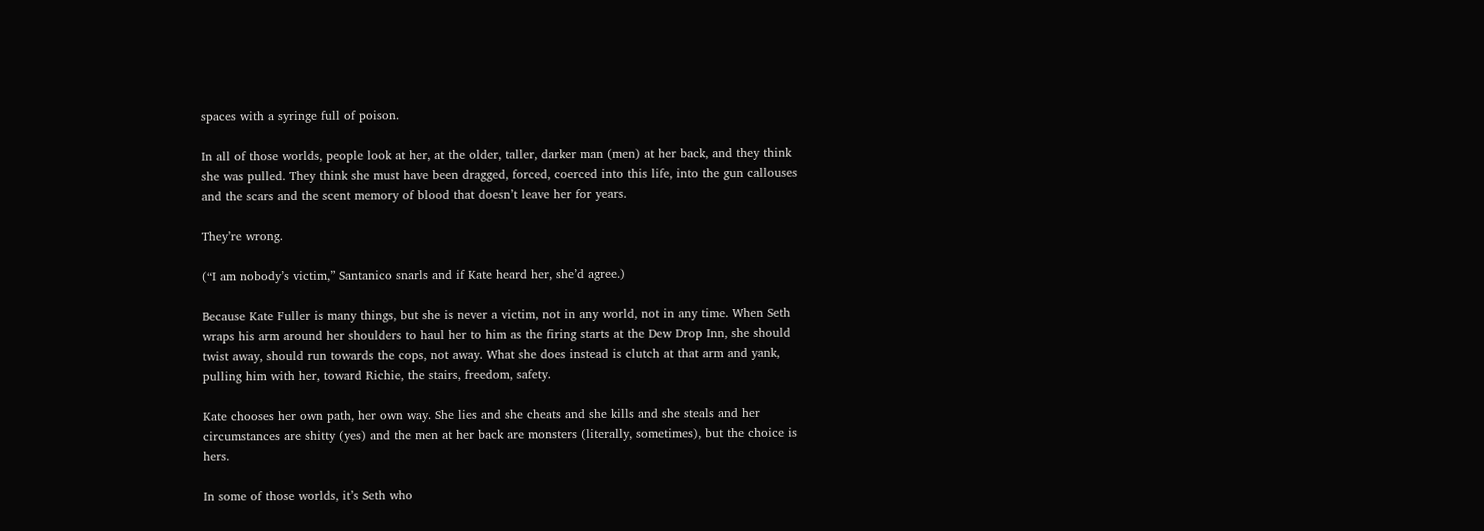spaces with a syringe full of poison.

In all of those worlds, people look at her, at the older, taller, darker man (men) at her back, and they think she was pulled. They think she must have been dragged, forced, coerced into this life, into the gun callouses and the scars and the scent memory of blood that doesn’t leave her for years.

They’re wrong.

(“I am nobody’s victim,” Santanico snarls and if Kate heard her, she’d agree.)

Because Kate Fuller is many things, but she is never a victim, not in any world, not in any time. When Seth wraps his arm around her shoulders to haul her to him as the firing starts at the Dew Drop Inn, she should twist away, should run towards the cops, not away. What she does instead is clutch at that arm and yank, pulling him with her, toward Richie, the stairs, freedom, safety.

Kate chooses her own path, her own way. She lies and she cheats and she kills and she steals and her circumstances are shitty (yes) and the men at her back are monsters (literally, sometimes), but the choice is hers.

In some of those worlds, it’s Seth who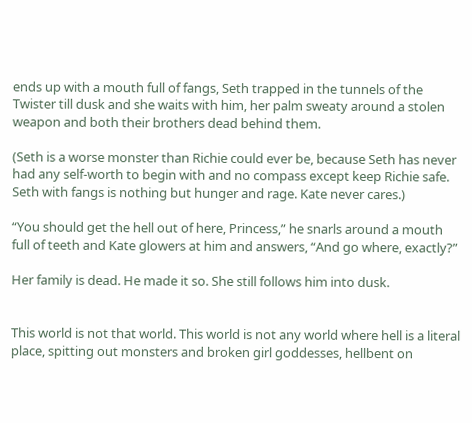ends up with a mouth full of fangs, Seth trapped in the tunnels of the Twister till dusk and she waits with him, her palm sweaty around a stolen weapon and both their brothers dead behind them.

(Seth is a worse monster than Richie could ever be, because Seth has never had any self-worth to begin with and no compass except keep Richie safe. Seth with fangs is nothing but hunger and rage. Kate never cares.)

“You should get the hell out of here, Princess,” he snarls around a mouth full of teeth and Kate glowers at him and answers, “And go where, exactly?”

Her family is dead. He made it so. She still follows him into dusk.


This world is not that world. This world is not any world where hell is a literal place, spitting out monsters and broken girl goddesses, hellbent on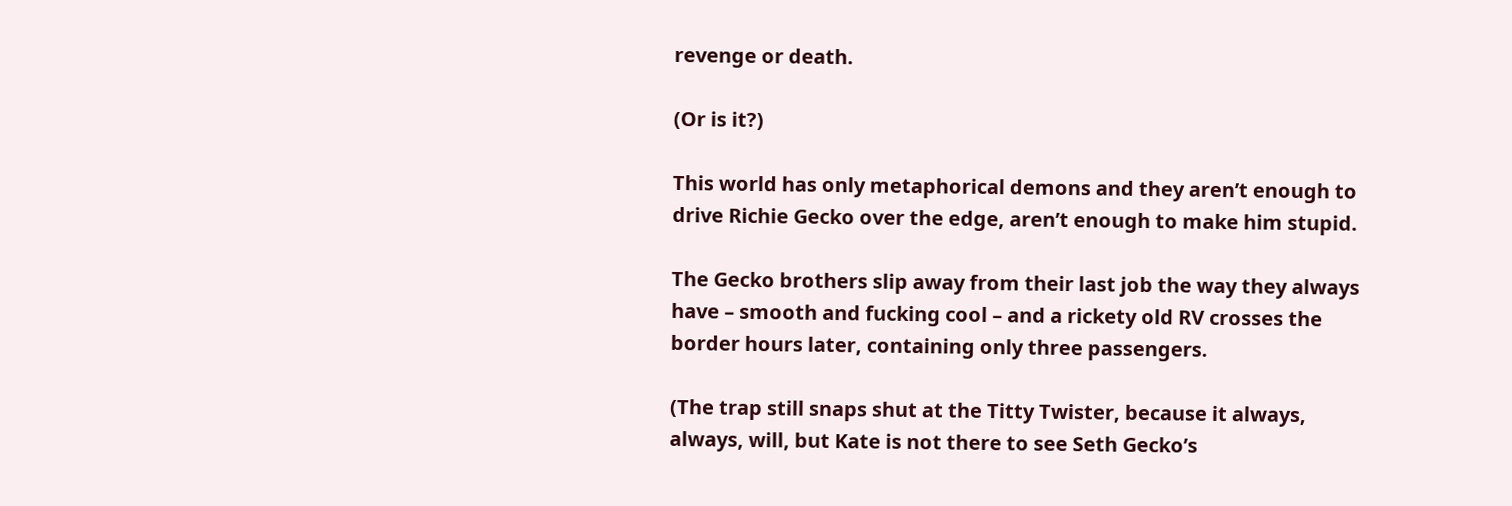revenge or death.

(Or is it?)

This world has only metaphorical demons and they aren’t enough to drive Richie Gecko over the edge, aren’t enough to make him stupid.

The Gecko brothers slip away from their last job the way they always have – smooth and fucking cool – and a rickety old RV crosses the border hours later, containing only three passengers.

(The trap still snaps shut at the Titty Twister, because it always, always, will, but Kate is not there to see Seth Gecko’s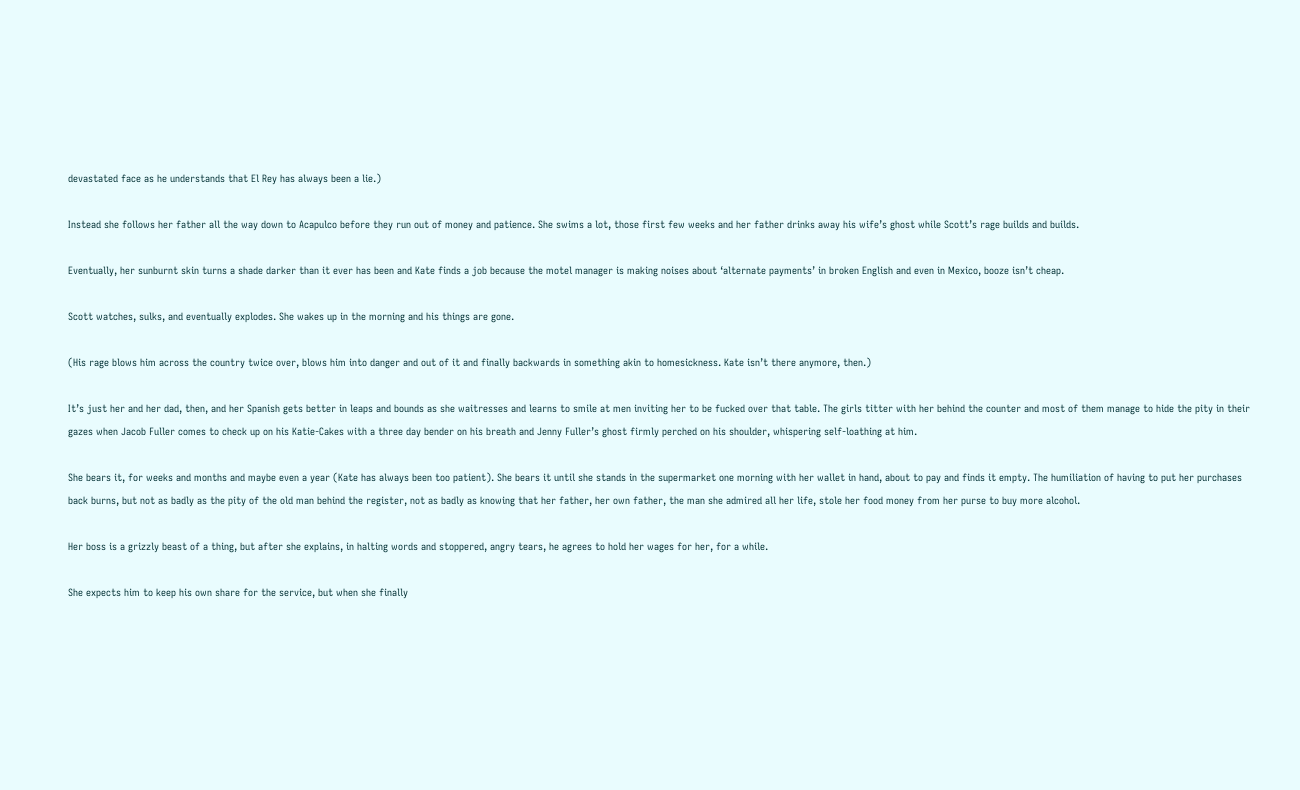devastated face as he understands that El Rey has always been a lie.)

Instead she follows her father all the way down to Acapulco before they run out of money and patience. She swims a lot, those first few weeks and her father drinks away his wife’s ghost while Scott’s rage builds and builds.

Eventually, her sunburnt skin turns a shade darker than it ever has been and Kate finds a job because the motel manager is making noises about ‘alternate payments’ in broken English and even in Mexico, booze isn’t cheap.

Scott watches, sulks, and eventually explodes. She wakes up in the morning and his things are gone.

(His rage blows him across the country twice over, blows him into danger and out of it and finally backwards in something akin to homesickness. Kate isn’t there anymore, then.)

It’s just her and her dad, then, and her Spanish gets better in leaps and bounds as she waitresses and learns to smile at men inviting her to be fucked over that table. The girls titter with her behind the counter and most of them manage to hide the pity in their gazes when Jacob Fuller comes to check up on his Katie-Cakes with a three day bender on his breath and Jenny Fuller’s ghost firmly perched on his shoulder, whispering self-loathing at him.

She bears it, for weeks and months and maybe even a year (Kate has always been too patient). She bears it until she stands in the supermarket one morning with her wallet in hand, about to pay and finds it empty. The humiliation of having to put her purchases back burns, but not as badly as the pity of the old man behind the register, not as badly as knowing that her father, her own father, the man she admired all her life, stole her food money from her purse to buy more alcohol.

Her boss is a grizzly beast of a thing, but after she explains, in halting words and stoppered, angry tears, he agrees to hold her wages for her, for a while.

She expects him to keep his own share for the service, but when she finally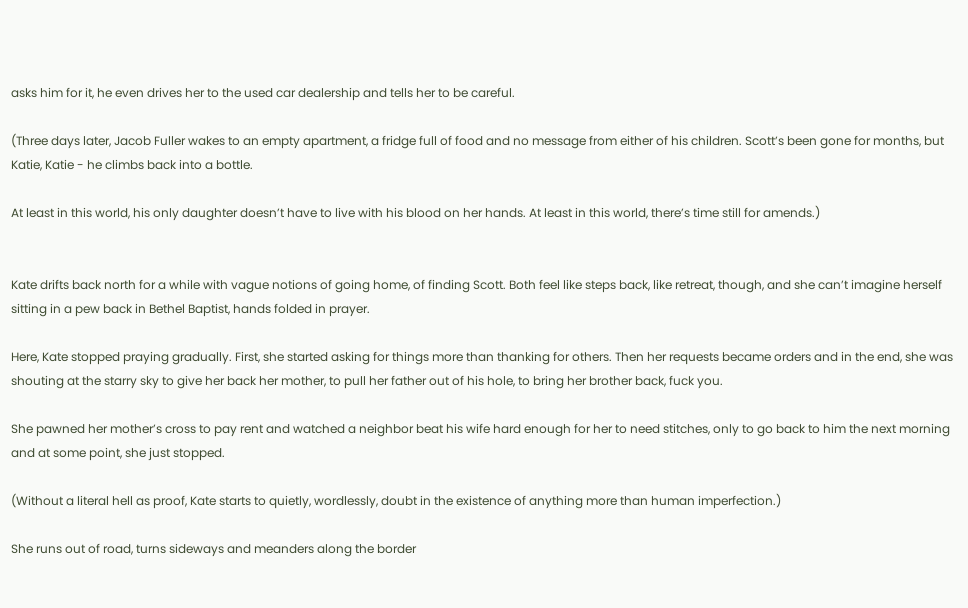asks him for it, he even drives her to the used car dealership and tells her to be careful.

(Three days later, Jacob Fuller wakes to an empty apartment, a fridge full of food and no message from either of his children. Scott’s been gone for months, but Katie, Katie - he climbs back into a bottle.

At least in this world, his only daughter doesn’t have to live with his blood on her hands. At least in this world, there’s time still for amends.)


Kate drifts back north for a while with vague notions of going home, of finding Scott. Both feel like steps back, like retreat, though, and she can’t imagine herself sitting in a pew back in Bethel Baptist, hands folded in prayer.

Here, Kate stopped praying gradually. First, she started asking for things more than thanking for others. Then her requests became orders and in the end, she was shouting at the starry sky to give her back her mother, to pull her father out of his hole, to bring her brother back, fuck you.

She pawned her mother’s cross to pay rent and watched a neighbor beat his wife hard enough for her to need stitches, only to go back to him the next morning and at some point, she just stopped.

(Without a literal hell as proof, Kate starts to quietly, wordlessly, doubt in the existence of anything more than human imperfection.)

She runs out of road, turns sideways and meanders along the border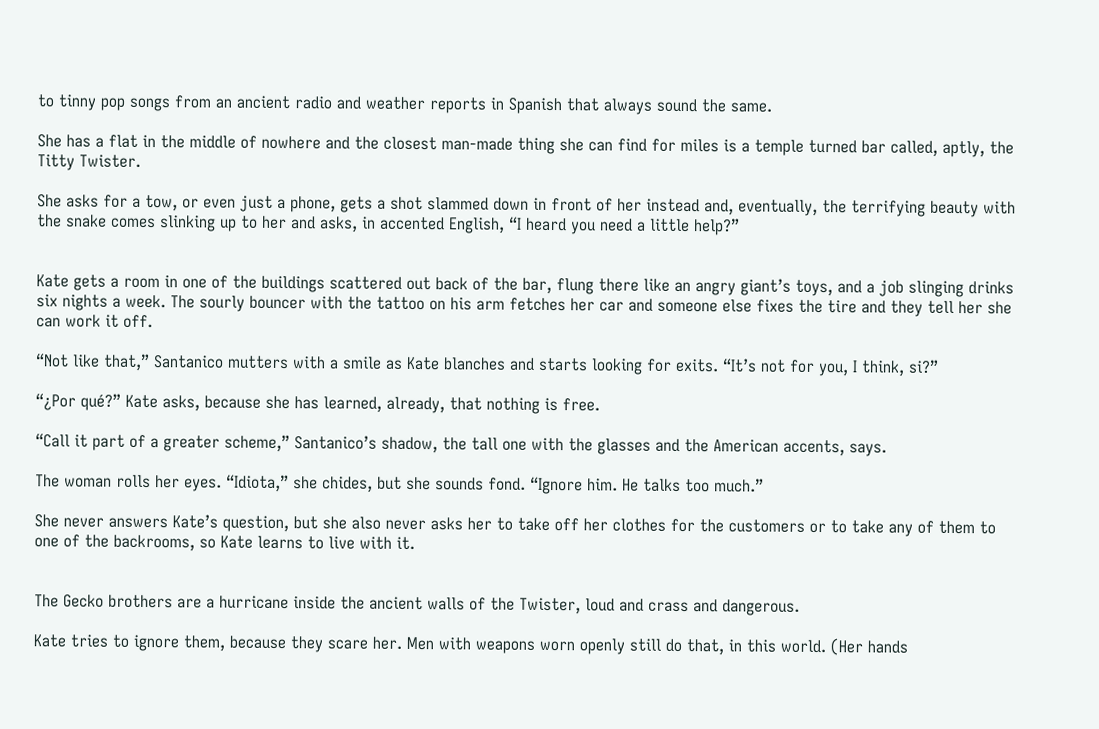to tinny pop songs from an ancient radio and weather reports in Spanish that always sound the same.

She has a flat in the middle of nowhere and the closest man-made thing she can find for miles is a temple turned bar called, aptly, the Titty Twister.

She asks for a tow, or even just a phone, gets a shot slammed down in front of her instead and, eventually, the terrifying beauty with the snake comes slinking up to her and asks, in accented English, “I heard you need a little help?”


Kate gets a room in one of the buildings scattered out back of the bar, flung there like an angry giant’s toys, and a job slinging drinks six nights a week. The sourly bouncer with the tattoo on his arm fetches her car and someone else fixes the tire and they tell her she can work it off.

“Not like that,” Santanico mutters with a smile as Kate blanches and starts looking for exits. “It’s not for you, I think, si?”

“¿Por qué?” Kate asks, because she has learned, already, that nothing is free.

“Call it part of a greater scheme,” Santanico’s shadow, the tall one with the glasses and the American accents, says.

The woman rolls her eyes. “Idiota,” she chides, but she sounds fond. “Ignore him. He talks too much.”

She never answers Kate’s question, but she also never asks her to take off her clothes for the customers or to take any of them to one of the backrooms, so Kate learns to live with it.


The Gecko brothers are a hurricane inside the ancient walls of the Twister, loud and crass and dangerous.

Kate tries to ignore them, because they scare her. Men with weapons worn openly still do that, in this world. (Her hands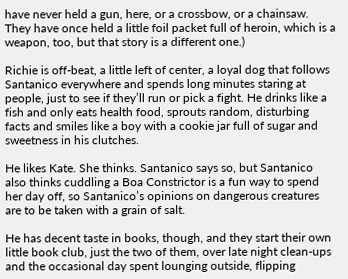have never held a gun, here, or a crossbow, or a chainsaw. They have once held a little foil packet full of heroin, which is a weapon, too, but that story is a different one.)

Richie is off-beat, a little left of center, a loyal dog that follows Santanico everywhere and spends long minutes staring at people, just to see if they’ll run or pick a fight. He drinks like a fish and only eats health food, sprouts random, disturbing facts and smiles like a boy with a cookie jar full of sugar and sweetness in his clutches.

He likes Kate. She thinks. Santanico says so, but Santanico also thinks cuddling a Boa Constrictor is a fun way to spend her day off, so Santanico’s opinions on dangerous creatures are to be taken with a grain of salt.

He has decent taste in books, though, and they start their own little book club, just the two of them, over late night clean-ups and the occasional day spent lounging outside, flipping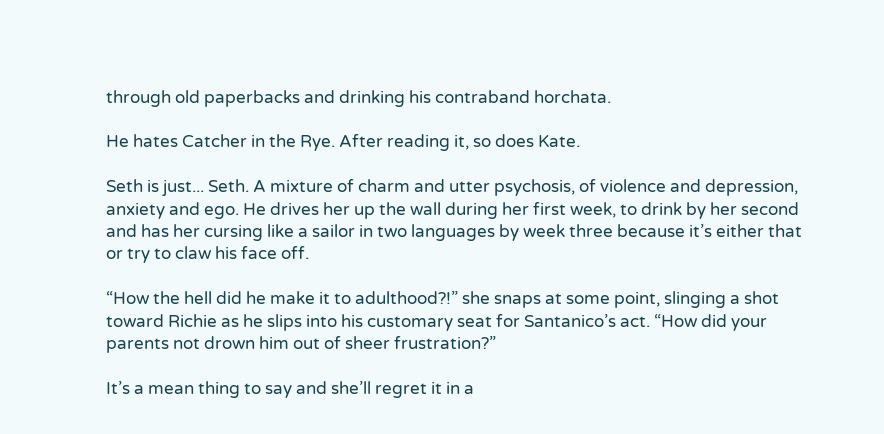through old paperbacks and drinking his contraband horchata.

He hates Catcher in the Rye. After reading it, so does Kate.

Seth is just... Seth. A mixture of charm and utter psychosis, of violence and depression, anxiety and ego. He drives her up the wall during her first week, to drink by her second and has her cursing like a sailor in two languages by week three because it’s either that or try to claw his face off.

“How the hell did he make it to adulthood?!” she snaps at some point, slinging a shot toward Richie as he slips into his customary seat for Santanico’s act. “How did your parents not drown him out of sheer frustration?”

It’s a mean thing to say and she’ll regret it in a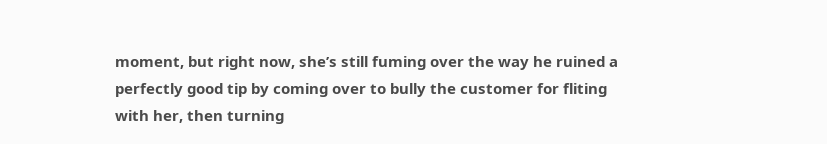moment, but right now, she’s still fuming over the way he ruined a perfectly good tip by coming over to bully the customer for fliting with her, then turning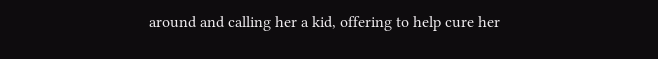around and calling her a kid, offering to help cure her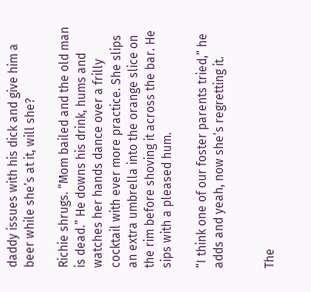daddy issues with his dick and give him a beer while she’s at it, will she?

Richie shrugs. “Mom bailed and the old man is dead.” He downs his drink, hums and watches her hands dance over a frilly cocktail with ever more practice. She slips an extra umbrella into the orange slice on the rim before shoving it across the bar. He sips with a pleased hum.

“I think one of our foster parents tried,” he adds and yeah, now she’s regretting it.


The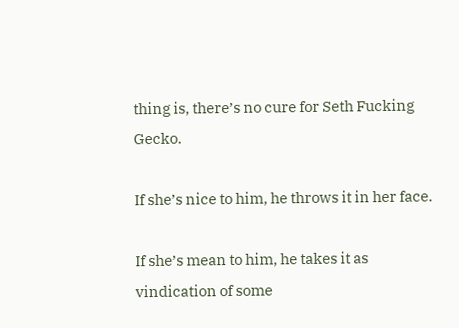thing is, there’s no cure for Seth Fucking Gecko.

If she’s nice to him, he throws it in her face.

If she’s mean to him, he takes it as vindication of some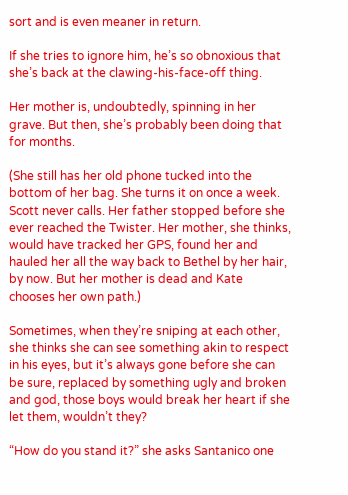sort and is even meaner in return.

If she tries to ignore him, he’s so obnoxious that she’s back at the clawing-his-face-off thing.

Her mother is, undoubtedly, spinning in her grave. But then, she’s probably been doing that for months.

(She still has her old phone tucked into the bottom of her bag. She turns it on once a week. Scott never calls. Her father stopped before she ever reached the Twister. Her mother, she thinks, would have tracked her GPS, found her and hauled her all the way back to Bethel by her hair, by now. But her mother is dead and Kate chooses her own path.)

Sometimes, when they’re sniping at each other, she thinks she can see something akin to respect in his eyes, but it’s always gone before she can be sure, replaced by something ugly and broken and god, those boys would break her heart if she let them, wouldn’t they?

“How do you stand it?” she asks Santanico one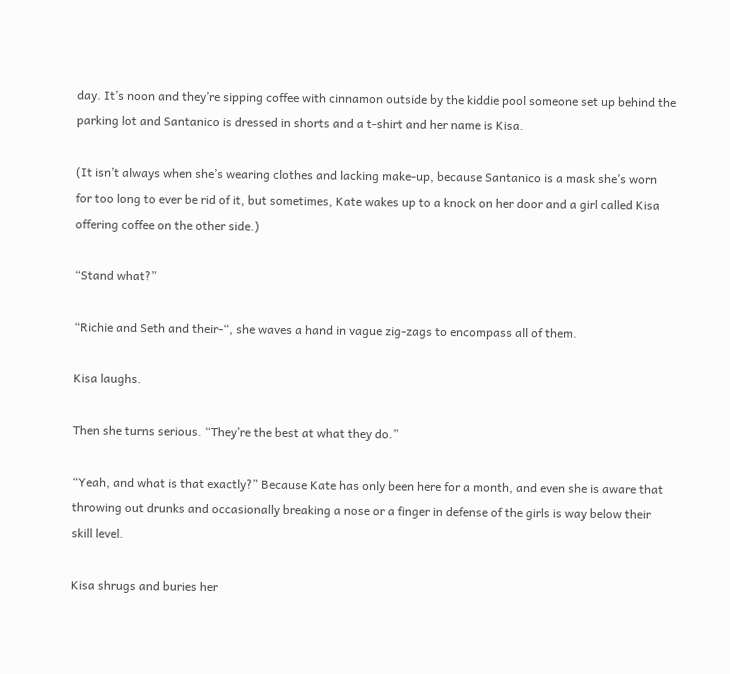day. It’s noon and they’re sipping coffee with cinnamon outside by the kiddie pool someone set up behind the parking lot and Santanico is dressed in shorts and a t-shirt and her name is Kisa.

(It isn’t always when she’s wearing clothes and lacking make-up, because Santanico is a mask she’s worn for too long to ever be rid of it, but sometimes, Kate wakes up to a knock on her door and a girl called Kisa offering coffee on the other side.)

“Stand what?”

“Richie and Seth and their-“, she waves a hand in vague zig-zags to encompass all of them.

Kisa laughs.

Then she turns serious. “They’re the best at what they do.”

“Yeah, and what is that exactly?” Because Kate has only been here for a month, and even she is aware that throwing out drunks and occasionally breaking a nose or a finger in defense of the girls is way below their skill level.

Kisa shrugs and buries her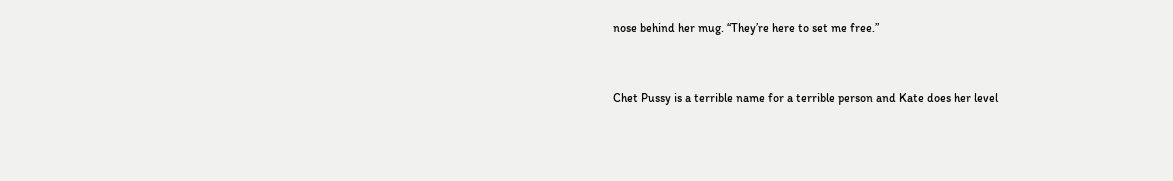nose behind her mug. “They’re here to set me free.”


Chet Pussy is a terrible name for a terrible person and Kate does her level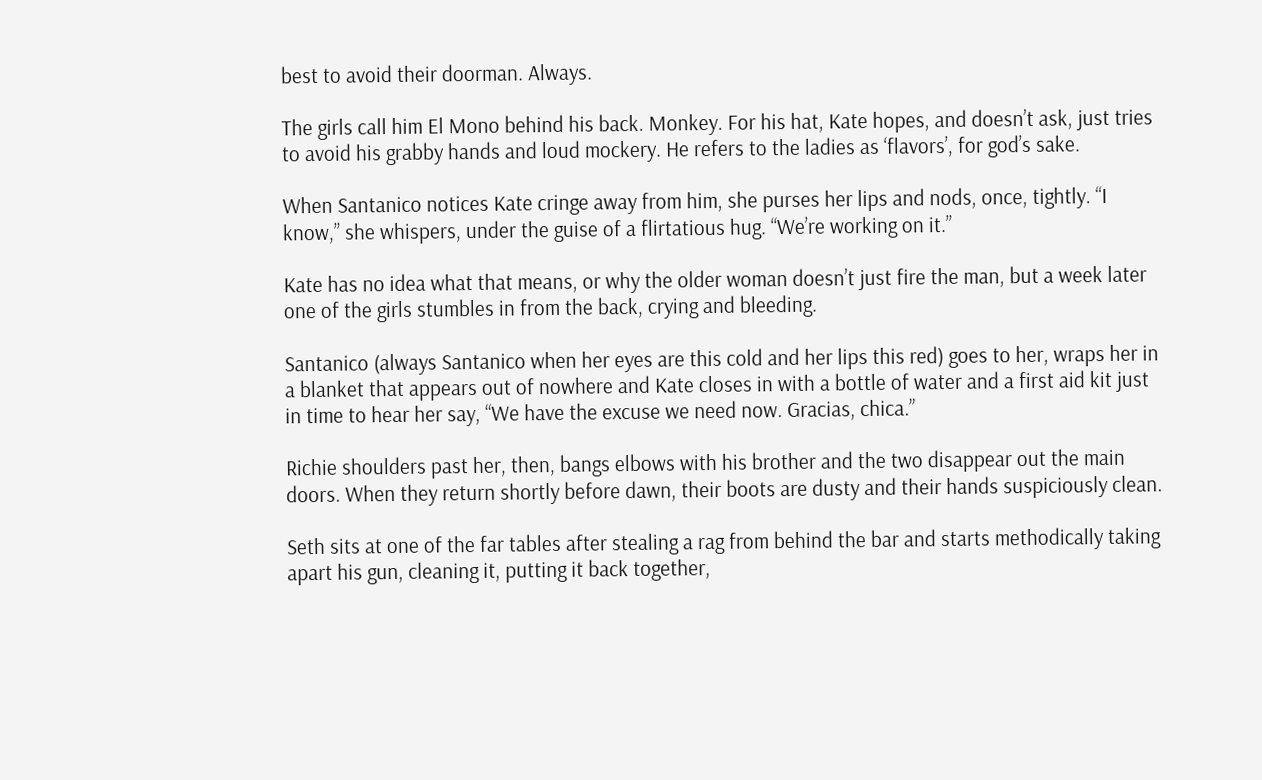best to avoid their doorman. Always.

The girls call him El Mono behind his back. Monkey. For his hat, Kate hopes, and doesn’t ask, just tries to avoid his grabby hands and loud mockery. He refers to the ladies as ‘flavors’, for god’s sake.

When Santanico notices Kate cringe away from him, she purses her lips and nods, once, tightly. “I know,” she whispers, under the guise of a flirtatious hug. “We’re working on it.”

Kate has no idea what that means, or why the older woman doesn’t just fire the man, but a week later one of the girls stumbles in from the back, crying and bleeding.

Santanico (always Santanico when her eyes are this cold and her lips this red) goes to her, wraps her in a blanket that appears out of nowhere and Kate closes in with a bottle of water and a first aid kit just in time to hear her say, “We have the excuse we need now. Gracias, chica.”

Richie shoulders past her, then, bangs elbows with his brother and the two disappear out the main doors. When they return shortly before dawn, their boots are dusty and their hands suspiciously clean.

Seth sits at one of the far tables after stealing a rag from behind the bar and starts methodically taking apart his gun, cleaning it, putting it back together,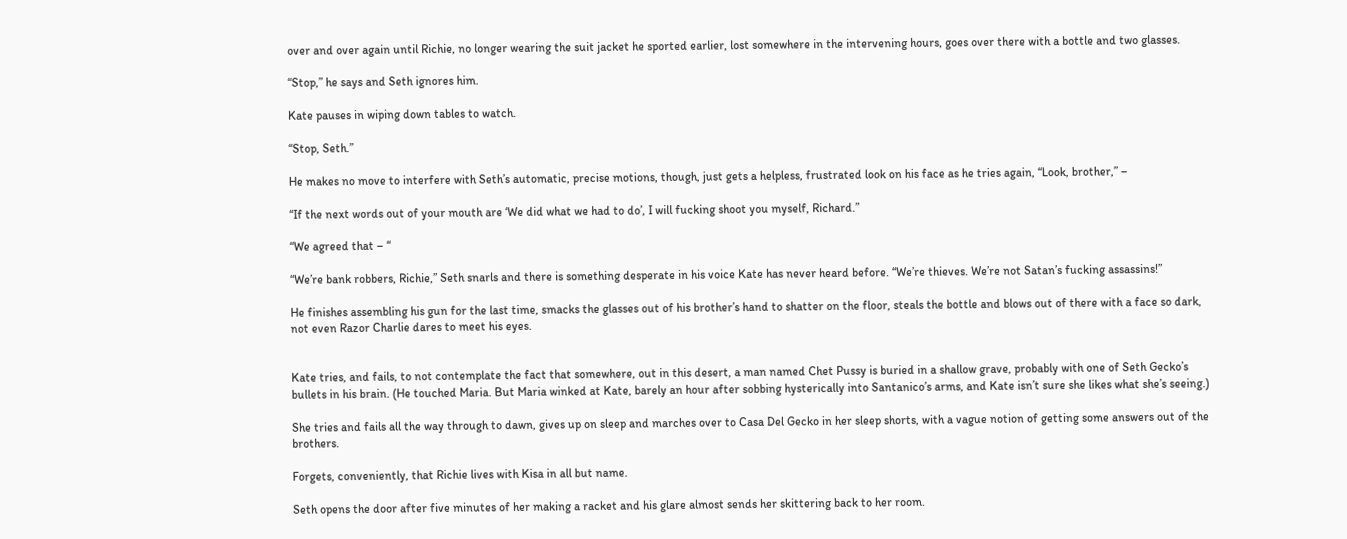over and over again until Richie, no longer wearing the suit jacket he sported earlier, lost somewhere in the intervening hours, goes over there with a bottle and two glasses.

“Stop,” he says and Seth ignores him.

Kate pauses in wiping down tables to watch.

“Stop, Seth.”

He makes no move to interfere with Seth’s automatic, precise motions, though, just gets a helpless, frustrated look on his face as he tries again, “Look, brother,” –

“If the next words out of your mouth are ‘We did what we had to do’, I will fucking shoot you myself, Richard.”

“We agreed that – “

“We’re bank robbers, Richie,” Seth snarls and there is something desperate in his voice Kate has never heard before. “We’re thieves. We’re not Satan’s fucking assassins!”

He finishes assembling his gun for the last time, smacks the glasses out of his brother’s hand to shatter on the floor, steals the bottle and blows out of there with a face so dark, not even Razor Charlie dares to meet his eyes.


Kate tries, and fails, to not contemplate the fact that somewhere, out in this desert, a man named Chet Pussy is buried in a shallow grave, probably with one of Seth Gecko’s bullets in his brain. (He touched Maria. But Maria winked at Kate, barely an hour after sobbing hysterically into Santanico’s arms, and Kate isn’t sure she likes what she’s seeing.)

She tries and fails all the way through to dawn, gives up on sleep and marches over to Casa Del Gecko in her sleep shorts, with a vague notion of getting some answers out of the brothers.

Forgets, conveniently, that Richie lives with Kisa in all but name.

Seth opens the door after five minutes of her making a racket and his glare almost sends her skittering back to her room.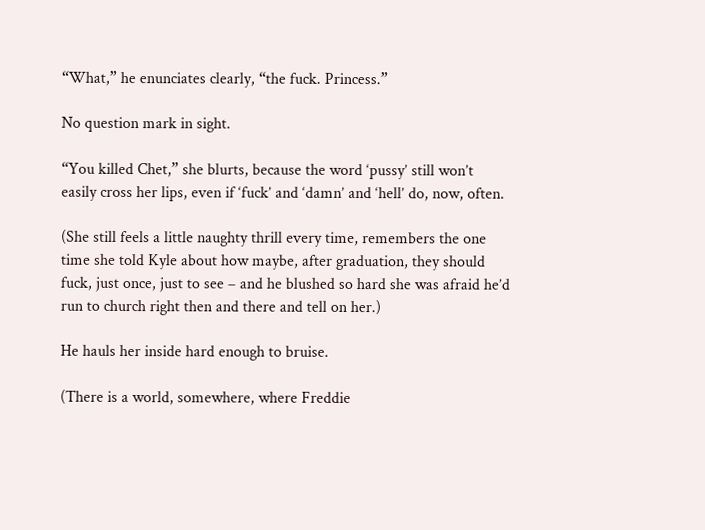“What,” he enunciates clearly, “the fuck. Princess.”

No question mark in sight.

“You killed Chet,” she blurts, because the word ‘pussy’ still won’t easily cross her lips, even if ‘fuck’ and ‘damn’ and ‘hell’ do, now, often.

(She still feels a little naughty thrill every time, remembers the one time she told Kyle about how maybe, after graduation, they should fuck, just once, just to see – and he blushed so hard she was afraid he’d run to church right then and there and tell on her.)

He hauls her inside hard enough to bruise.

(There is a world, somewhere, where Freddie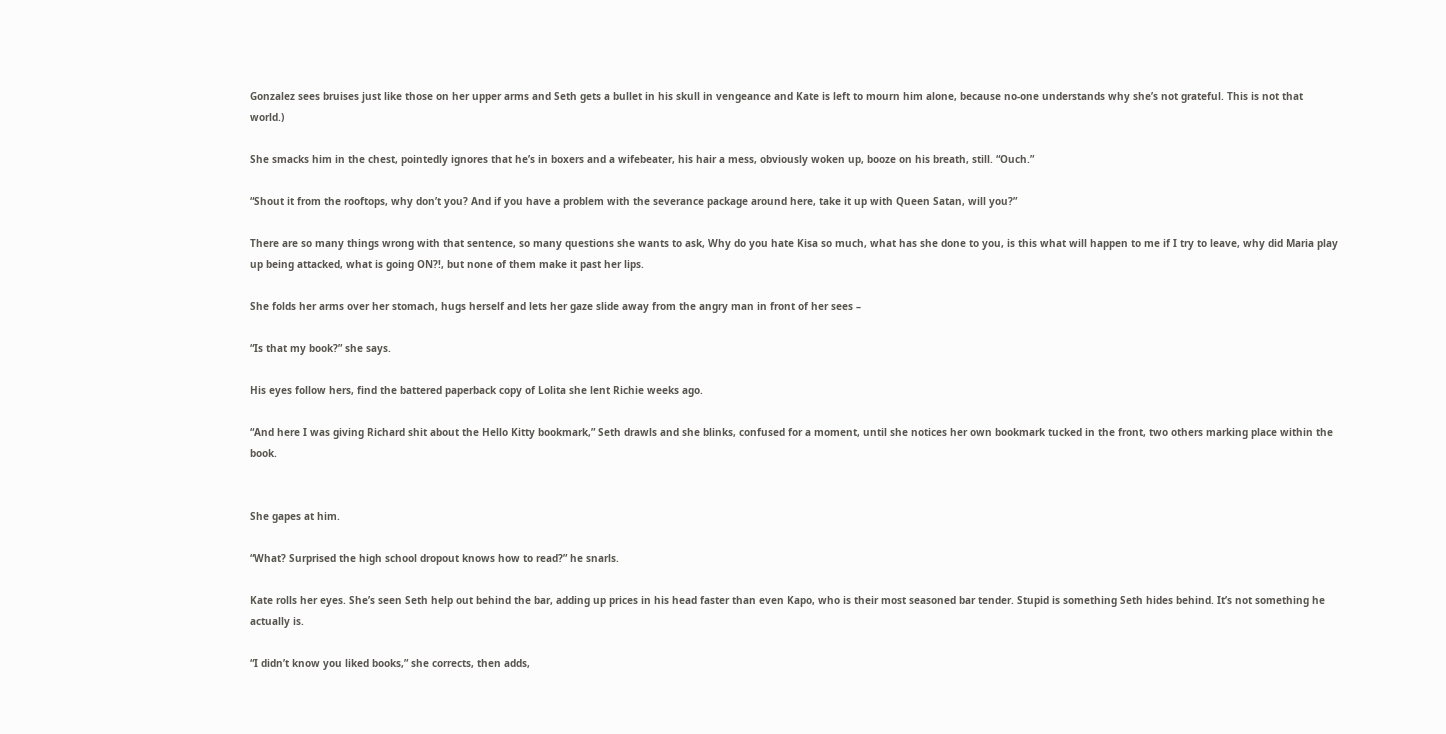Gonzalez sees bruises just like those on her upper arms and Seth gets a bullet in his skull in vengeance and Kate is left to mourn him alone, because no-one understands why she’s not grateful. This is not that world.)

She smacks him in the chest, pointedly ignores that he’s in boxers and a wifebeater, his hair a mess, obviously woken up, booze on his breath, still. “Ouch.”

“Shout it from the rooftops, why don’t you? And if you have a problem with the severance package around here, take it up with Queen Satan, will you?”

There are so many things wrong with that sentence, so many questions she wants to ask, Why do you hate Kisa so much, what has she done to you, is this what will happen to me if I try to leave, why did Maria play up being attacked, what is going ON?!, but none of them make it past her lips.

She folds her arms over her stomach, hugs herself and lets her gaze slide away from the angry man in front of her sees –

“Is that my book?” she says.

His eyes follow hers, find the battered paperback copy of Lolita she lent Richie weeks ago.

“And here I was giving Richard shit about the Hello Kitty bookmark,” Seth drawls and she blinks, confused for a moment, until she notices her own bookmark tucked in the front, two others marking place within the book.


She gapes at him.

“What? Surprised the high school dropout knows how to read?” he snarls.

Kate rolls her eyes. She’s seen Seth help out behind the bar, adding up prices in his head faster than even Kapo, who is their most seasoned bar tender. Stupid is something Seth hides behind. It’s not something he actually is.

“I didn’t know you liked books,” she corrects, then adds,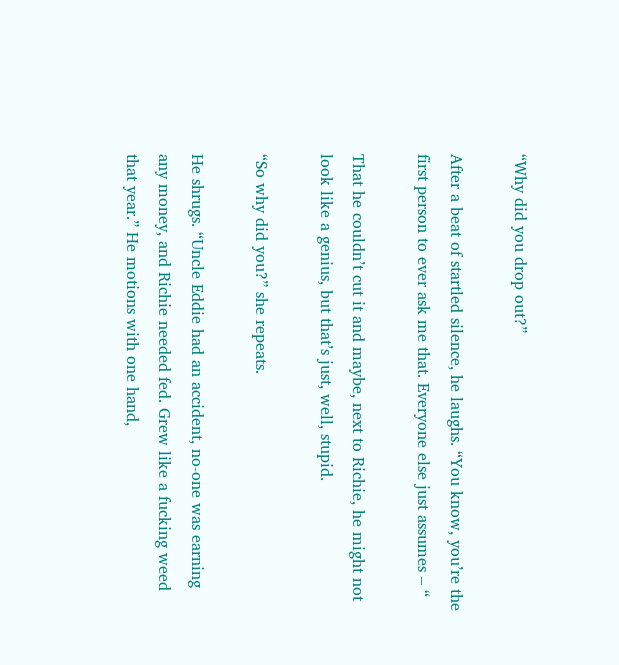“Why did you drop out?”

After a beat of startled silence, he laughs. “You know, you’re the first person to ever ask me that. Everyone else just assumes – “

That he couldn’t cut it and maybe, next to Richie, he might not look like a genius, but that’s just, well, stupid.

“So why did you?” she repeats.

He shrugs. “Uncle Eddie had an accident, no-one was earning any money, and Richie needed fed. Grew like a fucking weed that year.” He motions with one hand,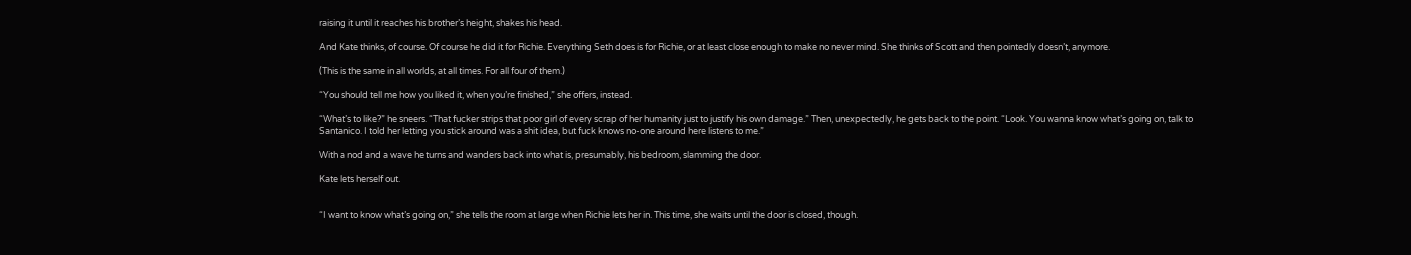raising it until it reaches his brother’s height, shakes his head.

And Kate thinks, of course. Of course he did it for Richie. Everything Seth does is for Richie, or at least close enough to make no never mind. She thinks of Scott and then pointedly doesn’t, anymore.

(This is the same in all worlds, at all times. For all four of them.)

“You should tell me how you liked it, when you’re finished,” she offers, instead.

“What’s to like?” he sneers. “That fucker strips that poor girl of every scrap of her humanity just to justify his own damage.” Then, unexpectedly, he gets back to the point. “Look. You wanna know what’s going on, talk to Santanico. I told her letting you stick around was a shit idea, but fuck knows no-one around here listens to me.”

With a nod and a wave he turns and wanders back into what is, presumably, his bedroom, slamming the door.

Kate lets herself out.


“I want to know what’s going on,” she tells the room at large when Richie lets her in. This time, she waits until the door is closed, though.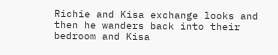Richie and Kisa exchange looks and then he wanders back into their bedroom and Kisa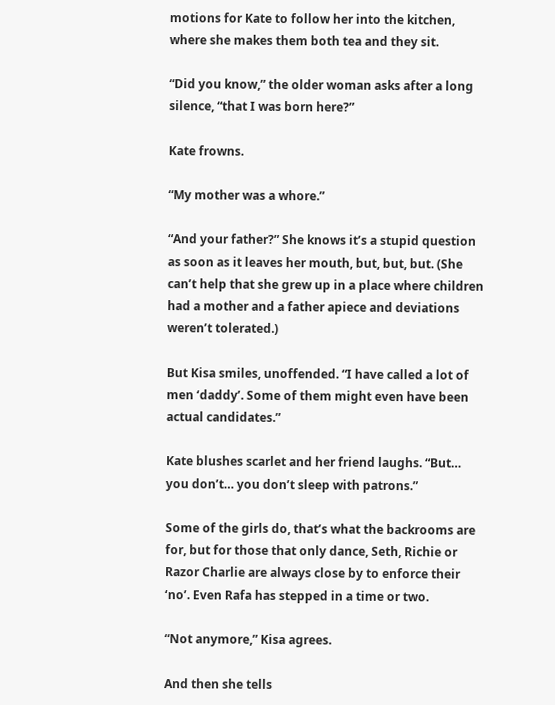motions for Kate to follow her into the kitchen, where she makes them both tea and they sit.

“Did you know,” the older woman asks after a long silence, “that I was born here?”

Kate frowns.

“My mother was a whore.”

“And your father?” She knows it’s a stupid question as soon as it leaves her mouth, but, but, but. (She can’t help that she grew up in a place where children had a mother and a father apiece and deviations weren’t tolerated.)

But Kisa smiles, unoffended. “I have called a lot of men ‘daddy’. Some of them might even have been actual candidates.”

Kate blushes scarlet and her friend laughs. “But… you don’t… you don’t sleep with patrons.”

Some of the girls do, that’s what the backrooms are for, but for those that only dance, Seth, Richie or Razor Charlie are always close by to enforce their ‘no’. Even Rafa has stepped in a time or two.

“Not anymore,” Kisa agrees.

And then she tells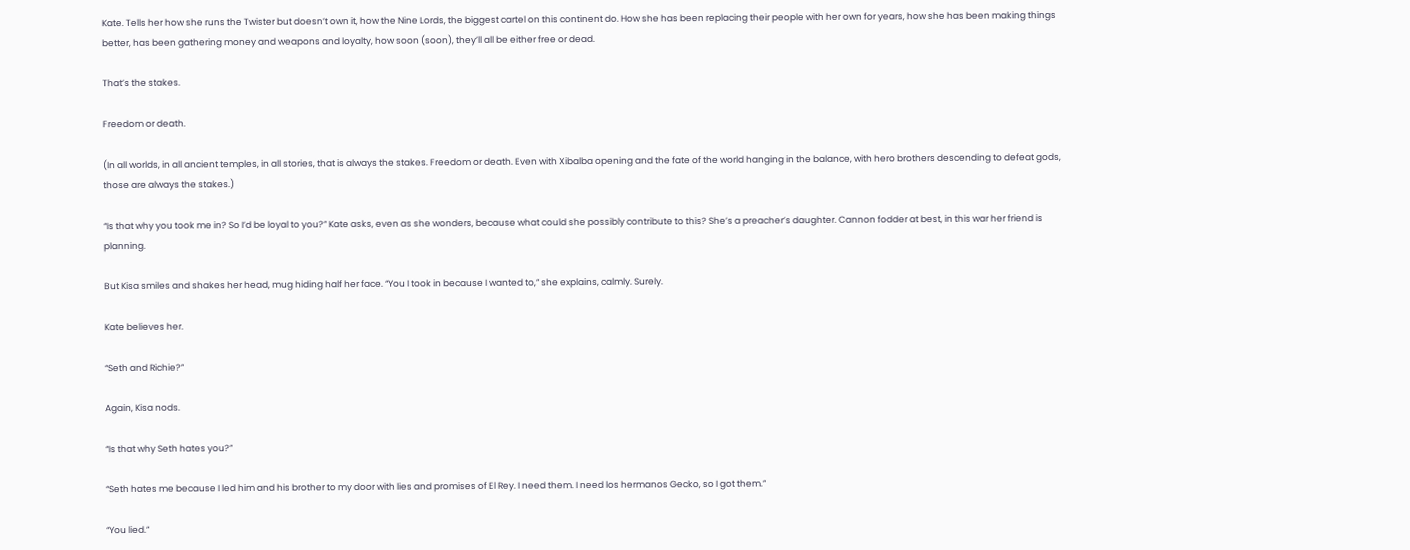Kate. Tells her how she runs the Twister but doesn’t own it, how the Nine Lords, the biggest cartel on this continent do. How she has been replacing their people with her own for years, how she has been making things better, has been gathering money and weapons and loyalty, how soon (soon), they’ll all be either free or dead.

That’s the stakes.

Freedom or death.

(In all worlds, in all ancient temples, in all stories, that is always the stakes. Freedom or death. Even with Xibalba opening and the fate of the world hanging in the balance, with hero brothers descending to defeat gods, those are always the stakes.)

“Is that why you took me in? So I’d be loyal to you?” Kate asks, even as she wonders, because what could she possibly contribute to this? She’s a preacher’s daughter. Cannon fodder at best, in this war her friend is planning.

But Kisa smiles and shakes her head, mug hiding half her face. “You I took in because I wanted to,” she explains, calmly. Surely.

Kate believes her.

“Seth and Richie?”

Again, Kisa nods.

“Is that why Seth hates you?”

“Seth hates me because I led him and his brother to my door with lies and promises of El Rey. I need them. I need los hermanos Gecko, so I got them.”

“You lied.”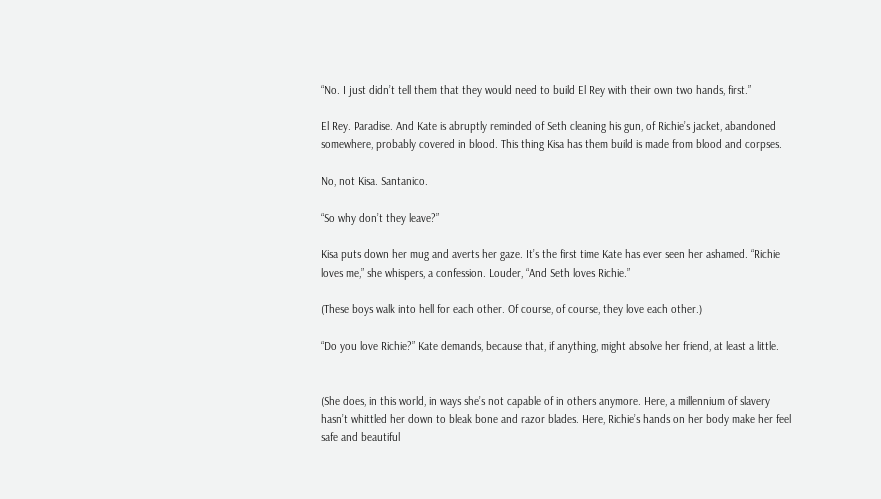“No. I just didn’t tell them that they would need to build El Rey with their own two hands, first.”

El Rey. Paradise. And Kate is abruptly reminded of Seth cleaning his gun, of Richie’s jacket, abandoned somewhere, probably covered in blood. This thing Kisa has them build is made from blood and corpses.

No, not Kisa. Santanico.

“So why don’t they leave?”

Kisa puts down her mug and averts her gaze. It’s the first time Kate has ever seen her ashamed. “Richie loves me,” she whispers, a confession. Louder, “And Seth loves Richie.”

(These boys walk into hell for each other. Of course, of course, they love each other.)

“Do you love Richie?” Kate demands, because that, if anything, might absolve her friend, at least a little.


(She does, in this world, in ways she’s not capable of in others anymore. Here, a millennium of slavery hasn’t whittled her down to bleak bone and razor blades. Here, Richie’s hands on her body make her feel safe and beautiful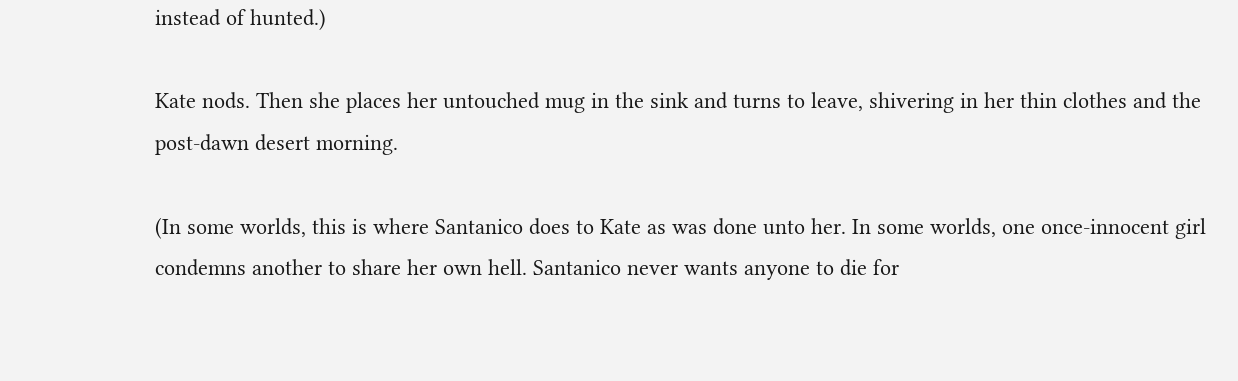instead of hunted.)

Kate nods. Then she places her untouched mug in the sink and turns to leave, shivering in her thin clothes and the post-dawn desert morning.

(In some worlds, this is where Santanico does to Kate as was done unto her. In some worlds, one once-innocent girl condemns another to share her own hell. Santanico never wants anyone to die for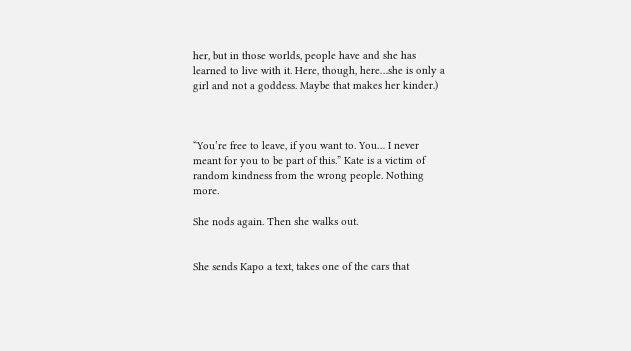her, but in those worlds, people have and she has learned to live with it. Here, though, here…she is only a girl and not a goddess. Maybe that makes her kinder.)



“You’re free to leave, if you want to. You… I never meant for you to be part of this.” Kate is a victim of random kindness from the wrong people. Nothing more.

She nods again. Then she walks out.


She sends Kapo a text, takes one of the cars that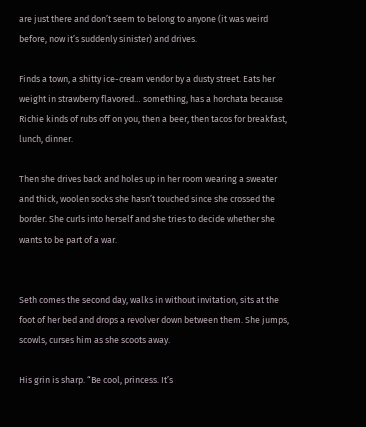are just there and don’t seem to belong to anyone (it was weird before, now it’s suddenly sinister) and drives.

Finds a town, a shitty ice-cream vendor by a dusty street. Eats her weight in strawberry flavored… something, has a horchata because Richie kinds of rubs off on you, then a beer, then tacos for breakfast, lunch, dinner.

Then she drives back and holes up in her room wearing a sweater and thick, woolen socks she hasn’t touched since she crossed the border. She curls into herself and she tries to decide whether she wants to be part of a war.


Seth comes the second day, walks in without invitation, sits at the foot of her bed and drops a revolver down between them. She jumps, scowls, curses him as she scoots away.

His grin is sharp. “Be cool, princess. It’s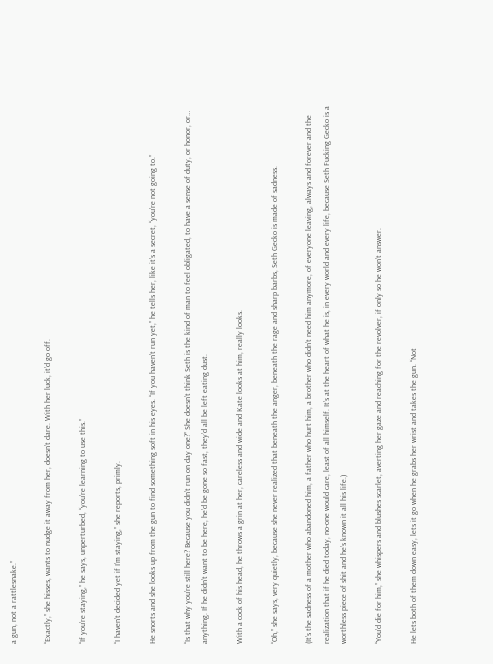a gun, not a rattlesnake.”

“Exactly,” she hisses, wants to nudge it away from her, doesn’t dare. With her luck, it’d go off.

“If you’re staying,” he says, unperturbed, “you’re learning to use this.”

“I haven’t decided yet if I’m staying,” she reports, primly.

He snorts and she looks up from the gun to find something soft in his eyes. “If you haven’t run yet,” he tells her, like it’s a secret, “you’re not going to.”

“Is that why you’re still here? Because you didn’t run on day one?” She doesn’t think Seth is the kind of man to feel obligated, to have a sense of duty, or honor, or… anything. If he didn’t want to be here, he’d be gone so fast, they’d all be left eating dust.

With a cock of his head, he throws a grin at her, careless and wide and Kate looks at him, really looks.

“Oh,” she says, very quietly, because she never realized that beneath the anger, beneath the rage and sharp barbs, Seth Gecko is made of sadness.

(It’s the sadness of a mother who abandoned him, a father who hurt him, a brother who didn’t need him anymore, of everyone leaving, always and forever and the realization that if he died today, no-one would care, least of all himself. It’s at the heart of what he is, in every world and every life, because Seth Fucking Gecko is a worthless piece of shit and he’s known it all his life.)

“You’d die for him,” she whispers and blushes scarlet, averting her gaze and reaching for the revolver, if only so he won’t answer.

He lets both of them down easy, lets it go when he grabs her wrist and takes the gun. “Not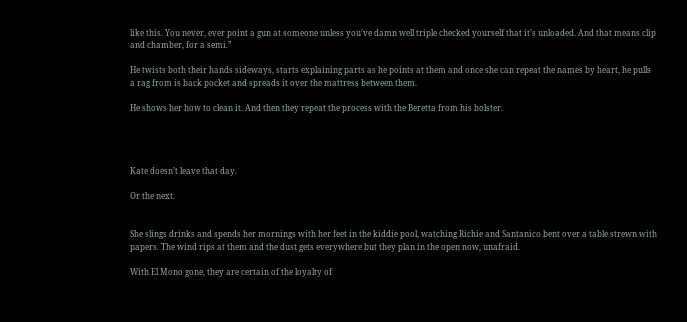like this. You never, ever point a gun at someone unless you’ve damn well triple checked yourself that it’s unloaded. And that means clip and chamber, for a semi.”

He twists both their hands sideways, starts explaining parts as he points at them and once she can repeat the names by heart, he pulls a rag from is back pocket and spreads it over the mattress between them.

He shows her how to clean it. And then they repeat the process with the Beretta from his holster.




Kate doesn’t leave that day.

Or the next.


She slings drinks and spends her mornings with her feet in the kiddie pool, watching Richie and Santanico bent over a table strewn with papers. The wind rips at them and the dust gets everywhere but they plan in the open now, unafraid.

With El Mono gone, they are certain of the loyalty of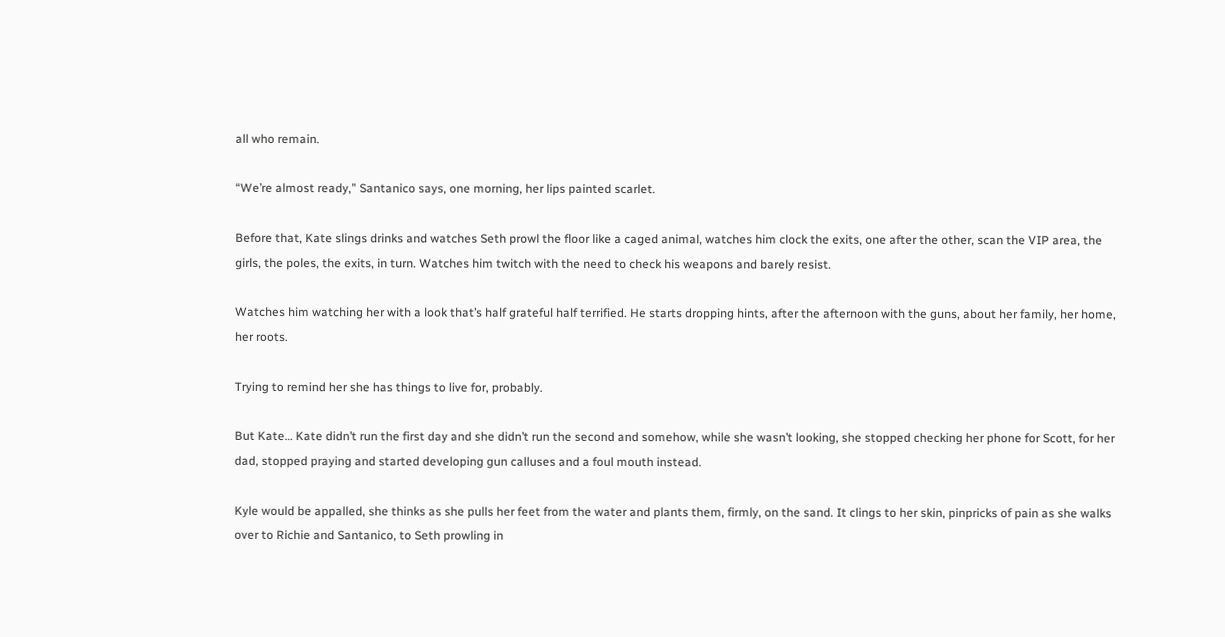all who remain.

“We’re almost ready,” Santanico says, one morning, her lips painted scarlet.

Before that, Kate slings drinks and watches Seth prowl the floor like a caged animal, watches him clock the exits, one after the other, scan the VIP area, the girls, the poles, the exits, in turn. Watches him twitch with the need to check his weapons and barely resist.

Watches him watching her with a look that’s half grateful half terrified. He starts dropping hints, after the afternoon with the guns, about her family, her home, her roots.

Trying to remind her she has things to live for, probably.

But Kate… Kate didn’t run the first day and she didn’t run the second and somehow, while she wasn’t looking, she stopped checking her phone for Scott, for her dad, stopped praying and started developing gun calluses and a foul mouth instead.

Kyle would be appalled, she thinks as she pulls her feet from the water and plants them, firmly, on the sand. It clings to her skin, pinpricks of pain as she walks over to Richie and Santanico, to Seth prowling in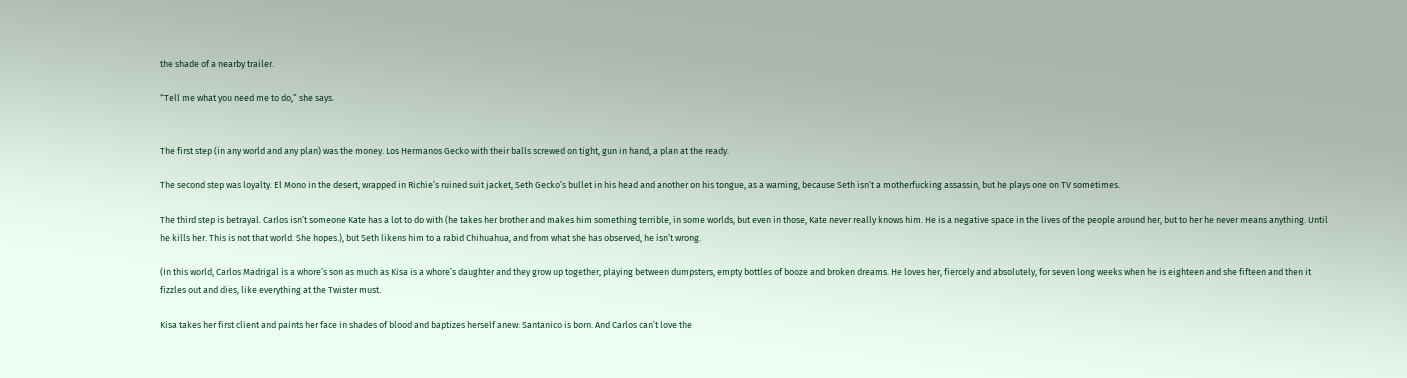the shade of a nearby trailer.

“Tell me what you need me to do,” she says.


The first step (in any world and any plan) was the money. Los Hermanos Gecko with their balls screwed on tight, gun in hand, a plan at the ready.

The second step was loyalty. El Mono in the desert, wrapped in Richie’s ruined suit jacket, Seth Gecko’s bullet in his head and another on his tongue, as a warning, because Seth isn’t a motherfucking assassin, but he plays one on TV sometimes.

The third step is betrayal. Carlos isn’t someone Kate has a lot to do with (he takes her brother and makes him something terrible, in some worlds, but even in those, Kate never really knows him. He is a negative space in the lives of the people around her, but to her he never means anything. Until he kills her. This is not that world. She hopes.), but Seth likens him to a rabid Chihuahua, and from what she has observed, he isn’t wrong.

(In this world, Carlos Madrigal is a whore’s son as much as Kisa is a whore’s daughter and they grow up together, playing between dumpsters, empty bottles of booze and broken dreams. He loves her, fiercely and absolutely, for seven long weeks when he is eighteen and she fifteen and then it fizzles out and dies, like everything at the Twister must.

Kisa takes her first client and paints her face in shades of blood and baptizes herself anew: Santanico is born. And Carlos can’t love the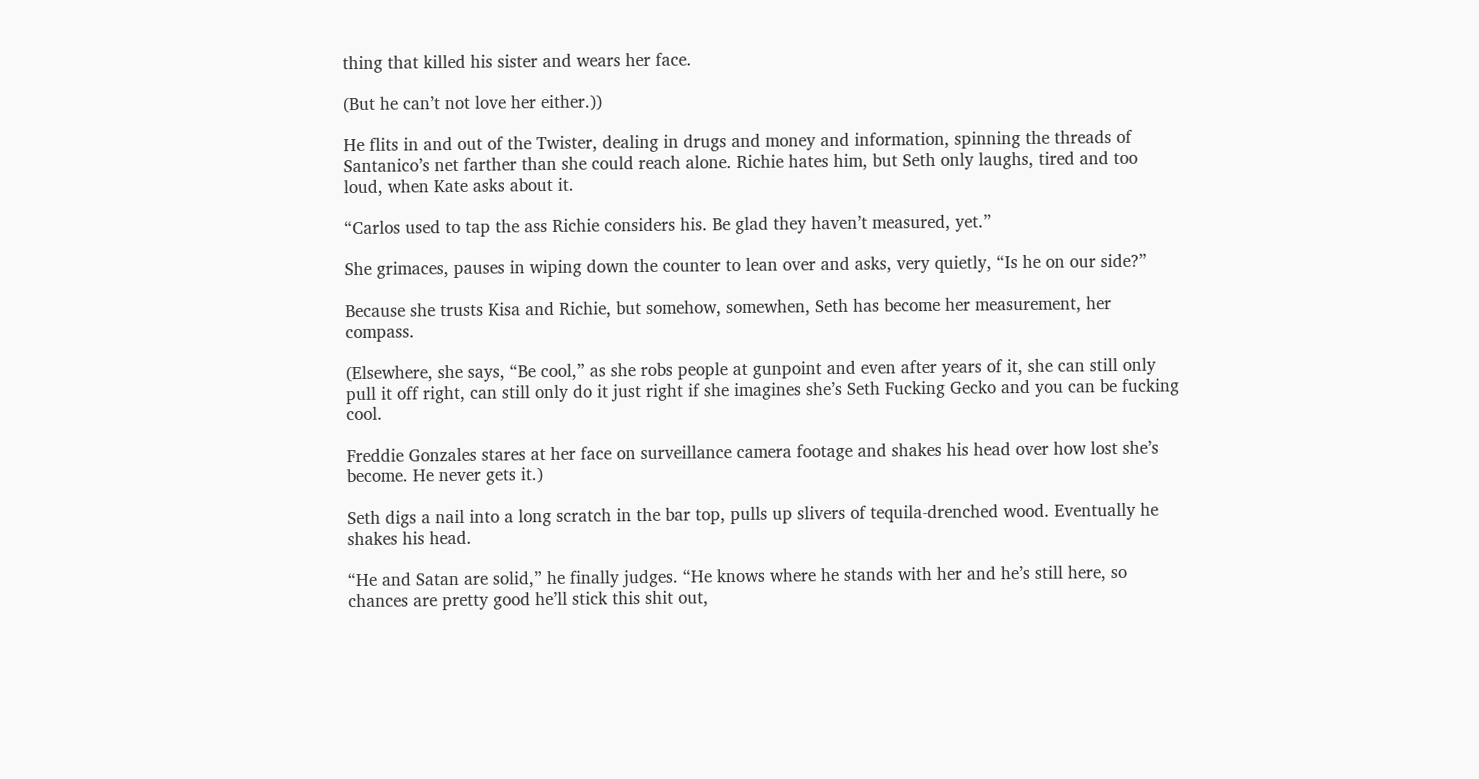thing that killed his sister and wears her face.

(But he can’t not love her either.))

He flits in and out of the Twister, dealing in drugs and money and information, spinning the threads of Santanico’s net farther than she could reach alone. Richie hates him, but Seth only laughs, tired and too loud, when Kate asks about it.

“Carlos used to tap the ass Richie considers his. Be glad they haven’t measured, yet.”

She grimaces, pauses in wiping down the counter to lean over and asks, very quietly, “Is he on our side?”

Because she trusts Kisa and Richie, but somehow, somewhen, Seth has become her measurement, her compass.

(Elsewhere, she says, “Be cool,” as she robs people at gunpoint and even after years of it, she can still only pull it off right, can still only do it just right if she imagines she’s Seth Fucking Gecko and you can be fucking cool.

Freddie Gonzales stares at her face on surveillance camera footage and shakes his head over how lost she’s become. He never gets it.)

Seth digs a nail into a long scratch in the bar top, pulls up slivers of tequila-drenched wood. Eventually he shakes his head.

“He and Satan are solid,” he finally judges. “He knows where he stands with her and he’s still here, so chances are pretty good he’ll stick this shit out,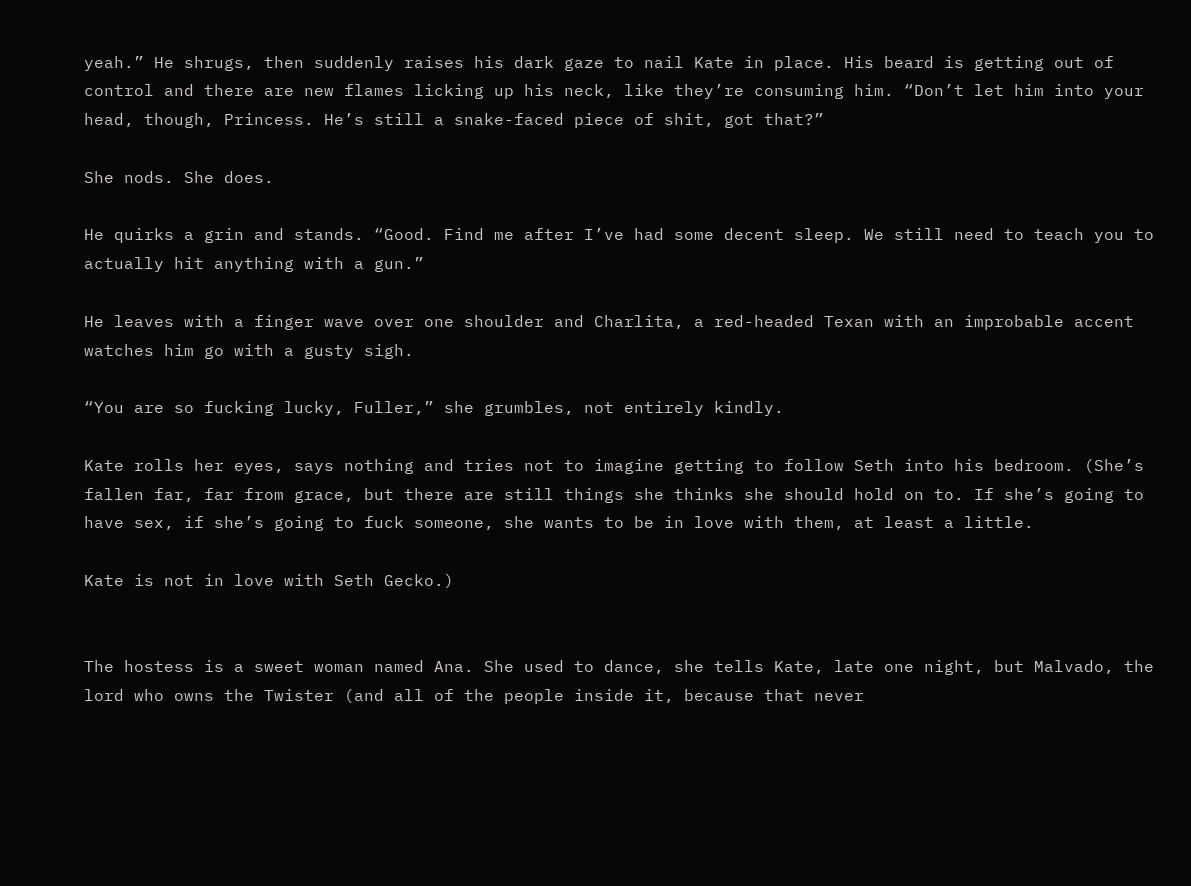yeah.” He shrugs, then suddenly raises his dark gaze to nail Kate in place. His beard is getting out of control and there are new flames licking up his neck, like they’re consuming him. “Don’t let him into your head, though, Princess. He’s still a snake-faced piece of shit, got that?”

She nods. She does.

He quirks a grin and stands. “Good. Find me after I’ve had some decent sleep. We still need to teach you to actually hit anything with a gun.”

He leaves with a finger wave over one shoulder and Charlita, a red-headed Texan with an improbable accent watches him go with a gusty sigh.

“You are so fucking lucky, Fuller,” she grumbles, not entirely kindly.

Kate rolls her eyes, says nothing and tries not to imagine getting to follow Seth into his bedroom. (She’s fallen far, far from grace, but there are still things she thinks she should hold on to. If she’s going to have sex, if she’s going to fuck someone, she wants to be in love with them, at least a little.

Kate is not in love with Seth Gecko.)


The hostess is a sweet woman named Ana. She used to dance, she tells Kate, late one night, but Malvado, the lord who owns the Twister (and all of the people inside it, because that never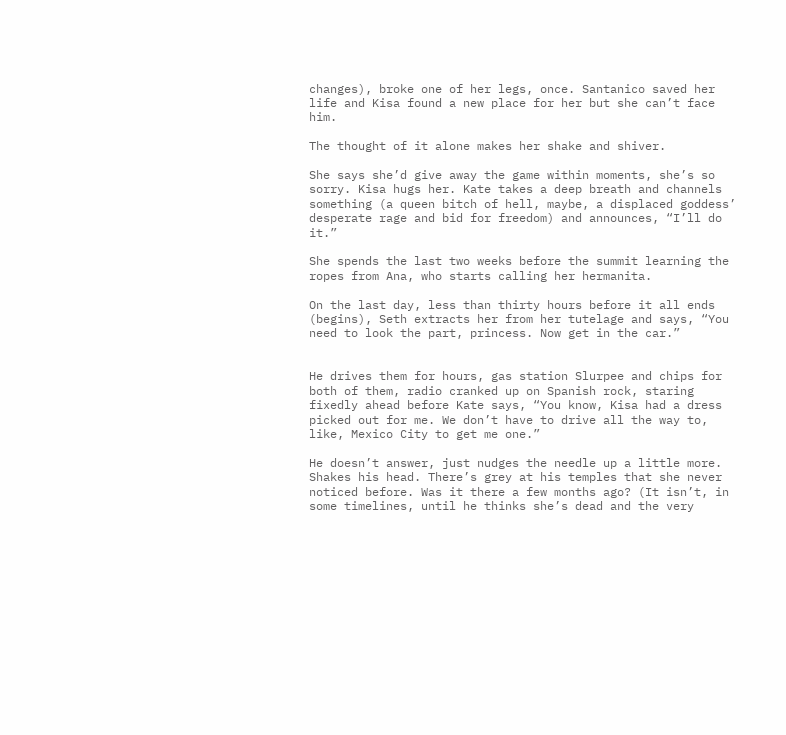changes), broke one of her legs, once. Santanico saved her life and Kisa found a new place for her but she can’t face him.

The thought of it alone makes her shake and shiver.

She says she’d give away the game within moments, she’s so sorry. Kisa hugs her. Kate takes a deep breath and channels something (a queen bitch of hell, maybe, a displaced goddess’ desperate rage and bid for freedom) and announces, “I’ll do it.”

She spends the last two weeks before the summit learning the ropes from Ana, who starts calling her hermanita.

On the last day, less than thirty hours before it all ends (begins), Seth extracts her from her tutelage and says, “You need to look the part, princess. Now get in the car.”


He drives them for hours, gas station Slurpee and chips for both of them, radio cranked up on Spanish rock, staring fixedly ahead before Kate says, “You know, Kisa had a dress picked out for me. We don’t have to drive all the way to, like, Mexico City to get me one.”

He doesn’t answer, just nudges the needle up a little more. Shakes his head. There’s grey at his temples that she never noticed before. Was it there a few months ago? (It isn’t, in some timelines, until he thinks she’s dead and the very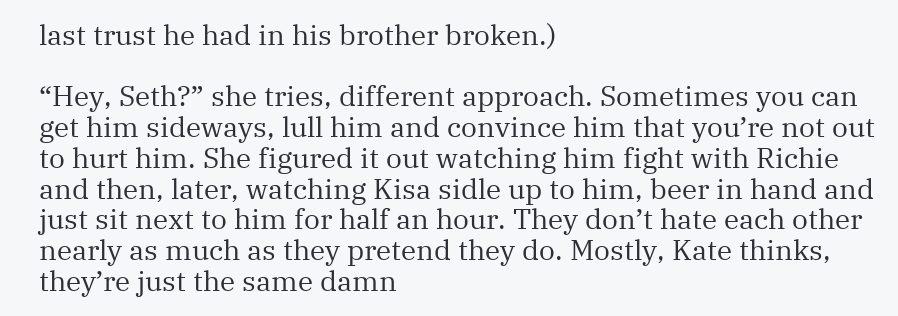last trust he had in his brother broken.)

“Hey, Seth?” she tries, different approach. Sometimes you can get him sideways, lull him and convince him that you’re not out to hurt him. She figured it out watching him fight with Richie and then, later, watching Kisa sidle up to him, beer in hand and just sit next to him for half an hour. They don’t hate each other nearly as much as they pretend they do. Mostly, Kate thinks, they’re just the same damn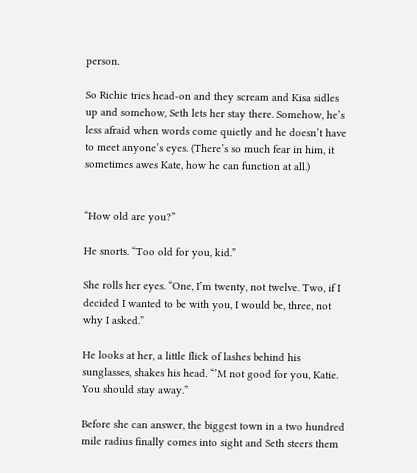person.

So Richie tries head-on and they scream and Kisa sidles up and somehow, Seth lets her stay there. Somehow, he’s less afraid when words come quietly and he doesn’t have to meet anyone’s eyes. (There’s so much fear in him, it sometimes awes Kate, how he can function at all.)


“How old are you?”

He snorts. “Too old for you, kid.”

She rolls her eyes. “One, I’m twenty, not twelve. Two, if I decided I wanted to be with you, I would be, three, not why I asked.”

He looks at her, a little flick of lashes behind his sunglasses, shakes his head. “’M not good for you, Katie. You should stay away.”

Before she can answer, the biggest town in a two hundred mile radius finally comes into sight and Seth steers them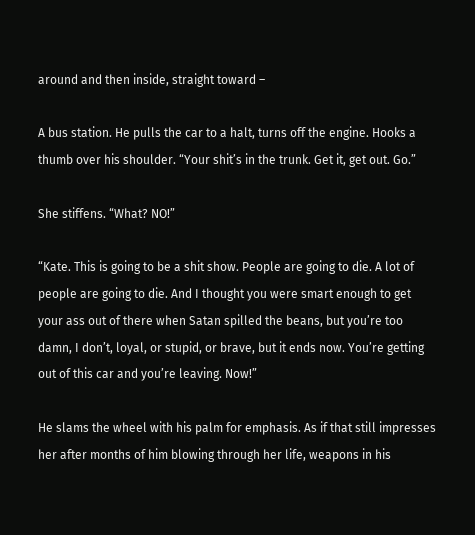around and then inside, straight toward –

A bus station. He pulls the car to a halt, turns off the engine. Hooks a thumb over his shoulder. “Your shit’s in the trunk. Get it, get out. Go.”

She stiffens. “What? NO!”

“Kate. This is going to be a shit show. People are going to die. A lot of people are going to die. And I thought you were smart enough to get your ass out of there when Satan spilled the beans, but you’re too damn, I don’t, loyal, or stupid, or brave, but it ends now. You’re getting out of this car and you’re leaving. Now!”

He slams the wheel with his palm for emphasis. As if that still impresses her after months of him blowing through her life, weapons in his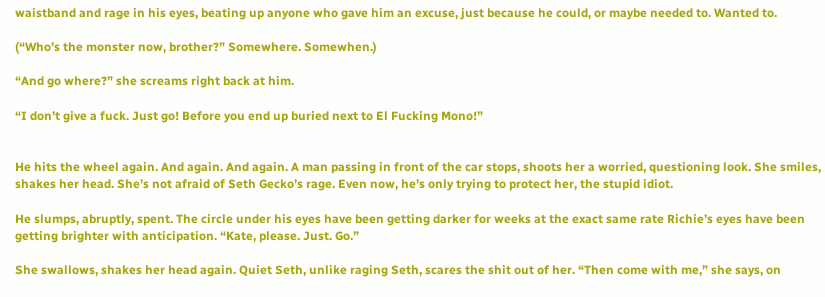waistband and rage in his eyes, beating up anyone who gave him an excuse, just because he could, or maybe needed to. Wanted to.

(“Who’s the monster now, brother?” Somewhere. Somewhen.)

“And go where?” she screams right back at him.

“I don’t give a fuck. Just go! Before you end up buried next to El Fucking Mono!”


He hits the wheel again. And again. And again. A man passing in front of the car stops, shoots her a worried, questioning look. She smiles, shakes her head. She’s not afraid of Seth Gecko’s rage. Even now, he’s only trying to protect her, the stupid idiot.

He slumps, abruptly, spent. The circle under his eyes have been getting darker for weeks at the exact same rate Richie’s eyes have been getting brighter with anticipation. “Kate, please. Just. Go.”

She swallows, shakes her head again. Quiet Seth, unlike raging Seth, scares the shit out of her. “Then come with me,” she says, on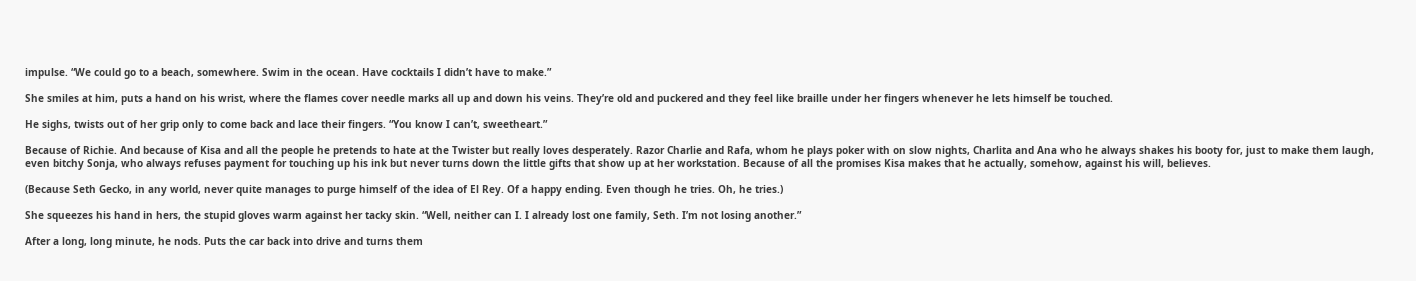impulse. “We could go to a beach, somewhere. Swim in the ocean. Have cocktails I didn’t have to make.”

She smiles at him, puts a hand on his wrist, where the flames cover needle marks all up and down his veins. They’re old and puckered and they feel like braille under her fingers whenever he lets himself be touched.

He sighs, twists out of her grip only to come back and lace their fingers. “You know I can’t, sweetheart.”

Because of Richie. And because of Kisa and all the people he pretends to hate at the Twister but really loves desperately. Razor Charlie and Rafa, whom he plays poker with on slow nights, Charlita and Ana who he always shakes his booty for, just to make them laugh, even bitchy Sonja, who always refuses payment for touching up his ink but never turns down the little gifts that show up at her workstation. Because of all the promises Kisa makes that he actually, somehow, against his will, believes.

(Because Seth Gecko, in any world, never quite manages to purge himself of the idea of El Rey. Of a happy ending. Even though he tries. Oh, he tries.)

She squeezes his hand in hers, the stupid gloves warm against her tacky skin. “Well, neither can I. I already lost one family, Seth. I’m not losing another.”

After a long, long minute, he nods. Puts the car back into drive and turns them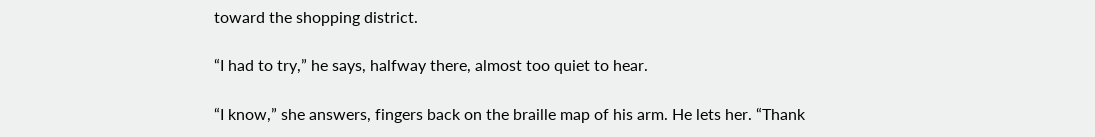toward the shopping district.

“I had to try,” he says, halfway there, almost too quiet to hear.

“I know,” she answers, fingers back on the braille map of his arm. He lets her. “Thank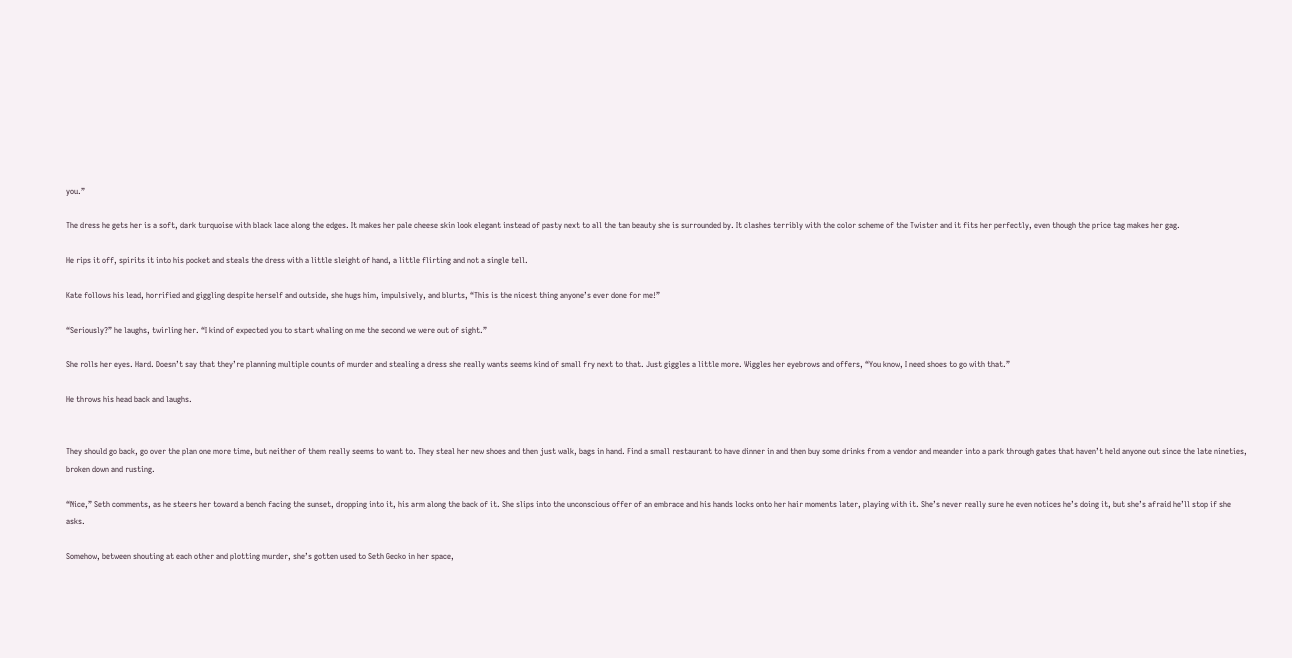you.”

The dress he gets her is a soft, dark turquoise with black lace along the edges. It makes her pale cheese skin look elegant instead of pasty next to all the tan beauty she is surrounded by. It clashes terribly with the color scheme of the Twister and it fits her perfectly, even though the price tag makes her gag.

He rips it off, spirits it into his pocket and steals the dress with a little sleight of hand, a little flirting and not a single tell.

Kate follows his lead, horrified and giggling despite herself and outside, she hugs him, impulsively, and blurts, “This is the nicest thing anyone’s ever done for me!”

“Seriously?” he laughs, twirling her. “I kind of expected you to start whaling on me the second we were out of sight.”

She rolls her eyes. Hard. Doesn’t say that they’re planning multiple counts of murder and stealing a dress she really wants seems kind of small fry next to that. Just giggles a little more. Wiggles her eyebrows and offers, “You know, I need shoes to go with that.”

He throws his head back and laughs.


They should go back, go over the plan one more time, but neither of them really seems to want to. They steal her new shoes and then just walk, bags in hand. Find a small restaurant to have dinner in and then buy some drinks from a vendor and meander into a park through gates that haven’t held anyone out since the late nineties, broken down and rusting.

“Nice,” Seth comments, as he steers her toward a bench facing the sunset, dropping into it, his arm along the back of it. She slips into the unconscious offer of an embrace and his hands locks onto her hair moments later, playing with it. She’s never really sure he even notices he’s doing it, but she’s afraid he’ll stop if she asks.

Somehow, between shouting at each other and plotting murder, she’s gotten used to Seth Gecko in her space,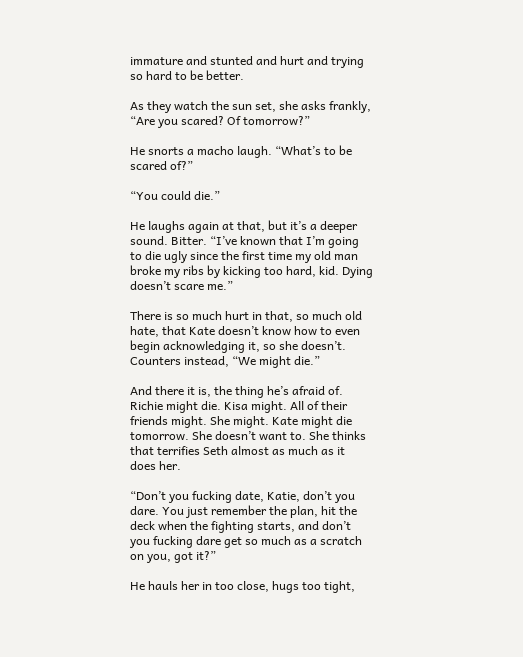immature and stunted and hurt and trying so hard to be better.

As they watch the sun set, she asks frankly, “Are you scared? Of tomorrow?”

He snorts a macho laugh. “What’s to be scared of?”

“You could die.”

He laughs again at that, but it’s a deeper sound. Bitter. “I’ve known that I’m going to die ugly since the first time my old man broke my ribs by kicking too hard, kid. Dying doesn’t scare me.”

There is so much hurt in that, so much old hate, that Kate doesn’t know how to even begin acknowledging it, so she doesn’t. Counters instead, “We might die.”

And there it is, the thing he’s afraid of. Richie might die. Kisa might. All of their friends might. She might. Kate might die tomorrow. She doesn’t want to. She thinks that terrifies Seth almost as much as it does her.

“Don’t you fucking date, Katie, don’t you dare. You just remember the plan, hit the deck when the fighting starts, and don’t you fucking dare get so much as a scratch on you, got it?”

He hauls her in too close, hugs too tight,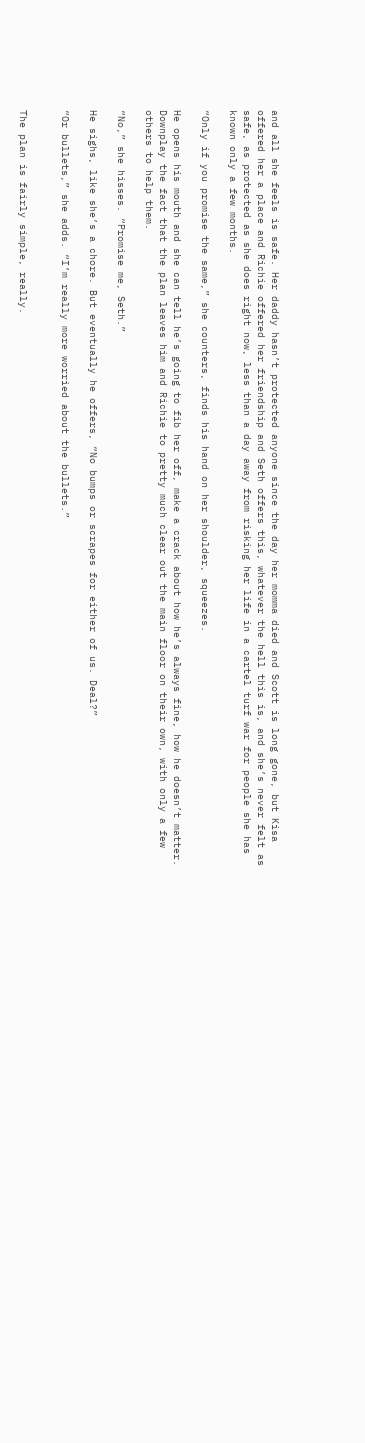and all she feels is safe. Her daddy hasn’t protected anyone since the day her momma died and Scott is long gone, but Kisa offered her a place and Richie offered her friendship and Seth offers this, whatever the hell this is, and she’s never felt as safe, as protected as she does right now, less than a day away from risking her life in a cartel turf war for people she has known only a few months.

“Only if you promise the same,” she counters, finds his hand on her shoulder, squeezes.

He opens his mouth and she can tell he’s going to fib her off, make a crack about how he’s always fine, how he doesn’t matter. Downplay the fact that the plan leaves him and Richie to pretty much clear out the main floor on their own, with only a few others to help them.

“No,” she hisses. “Promise me, Seth.”

He sighs, like she’s a chore. But eventually he offers, “No bumps or scrapes for either of us. Deal?”

“Or bullets,” she adds. “I’m really more worried about the bullets.”


The plan is fairly simple, really.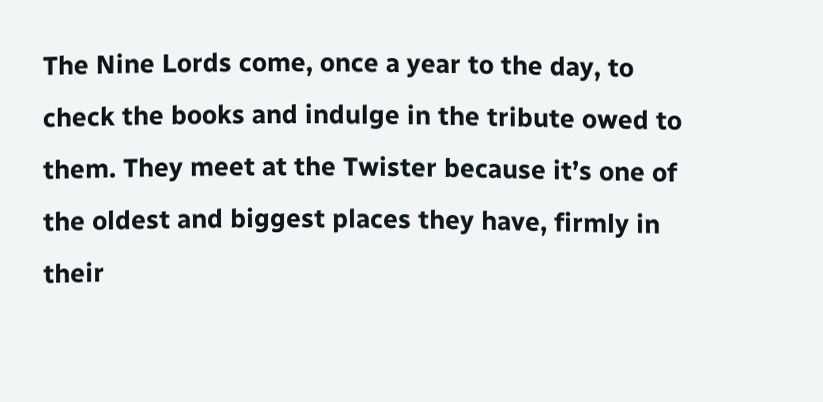The Nine Lords come, once a year to the day, to check the books and indulge in the tribute owed to them. They meet at the Twister because it’s one of the oldest and biggest places they have, firmly in their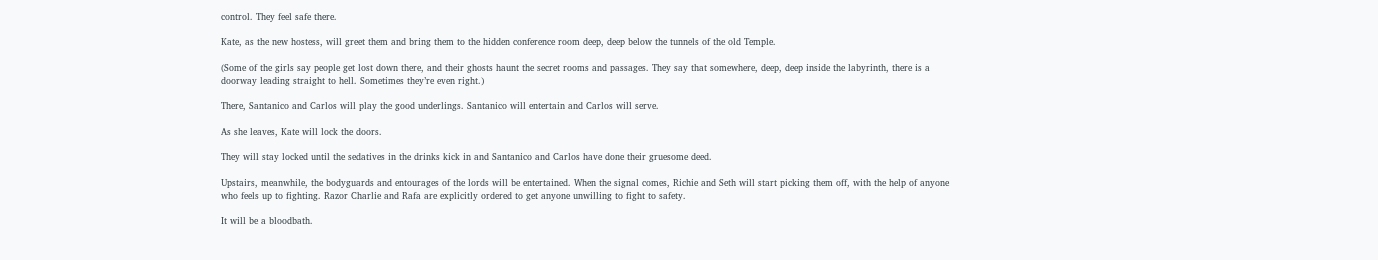control. They feel safe there.

Kate, as the new hostess, will greet them and bring them to the hidden conference room deep, deep below the tunnels of the old Temple.

(Some of the girls say people get lost down there, and their ghosts haunt the secret rooms and passages. They say that somewhere, deep, deep inside the labyrinth, there is a doorway leading straight to hell. Sometimes they’re even right.)

There, Santanico and Carlos will play the good underlings. Santanico will entertain and Carlos will serve.

As she leaves, Kate will lock the doors.

They will stay locked until the sedatives in the drinks kick in and Santanico and Carlos have done their gruesome deed.

Upstairs, meanwhile, the bodyguards and entourages of the lords will be entertained. When the signal comes, Richie and Seth will start picking them off, with the help of anyone who feels up to fighting. Razor Charlie and Rafa are explicitly ordered to get anyone unwilling to fight to safety.

It will be a bloodbath.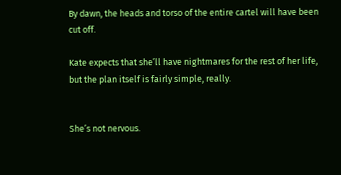By dawn, the heads and torso of the entire cartel will have been cut off.

Kate expects that she’ll have nightmares for the rest of her life, but the plan itself is fairly simple, really.


She’s not nervous.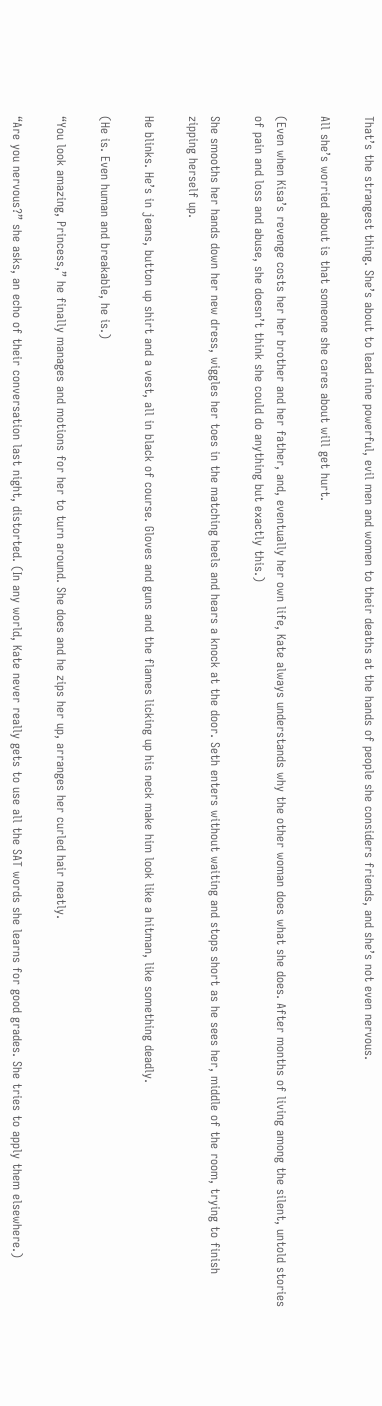That’s the strangest thing. She’s about to lead nine powerful, evil men and women to their deaths at the hands of people she considers friends, and she’s not even nervous.

All she’s worried about is that someone she cares about will get hurt.

(Even when Kisa’s revenge costs her her brother and her father, and, eventually her own life, Kate always understands why the other woman does what she does. After months of living among the silent, untold stories of pain and loss and abuse, she doesn’t think she could do anything but exactly this.)

She smooths her hands down her new dress, wiggles her toes in the matching heels and hears a knock at the door. Seth enters without waiting and stops short as he sees her, middle of the room, trying to finish zipping herself up.

He blinks. He’s in jeans, button up shirt and a vest, all in black of course. Gloves and guns and the flames licking up his neck make him look like a hitman, like something deadly.

(He is. Even human and breakable, he is.)

“You look amazing, Princess,” he finally manages and motions for her to turn around. She does and he zips her up, arranges her curled hair neatly.

“Are you nervous?” she asks, an echo of their conversation last night, distorted. (In any world, Kate never really gets to use all the SAT words she learns for good grades. She tries to apply them elsewhere.)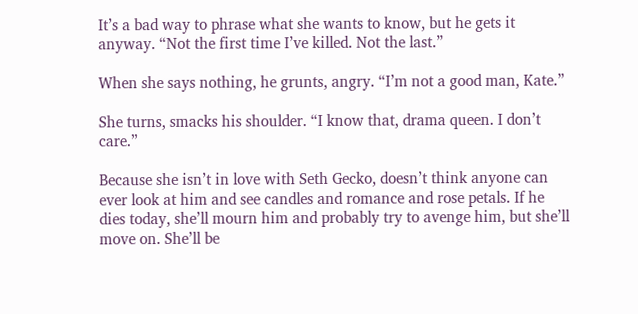It’s a bad way to phrase what she wants to know, but he gets it anyway. “Not the first time I’ve killed. Not the last.”

When she says nothing, he grunts, angry. “I’m not a good man, Kate.”

She turns, smacks his shoulder. “I know that, drama queen. I don’t care.”

Because she isn’t in love with Seth Gecko, doesn’t think anyone can ever look at him and see candles and romance and rose petals. If he dies today, she’ll mourn him and probably try to avenge him, but she’ll move on. She’ll be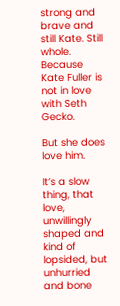strong and brave and still Kate. Still whole. Because Kate Fuller is not in love with Seth Gecko.

But she does love him.

It’s a slow thing, that love, unwillingly shaped and kind of lopsided, but unhurried and bone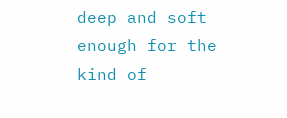deep and soft enough for the kind of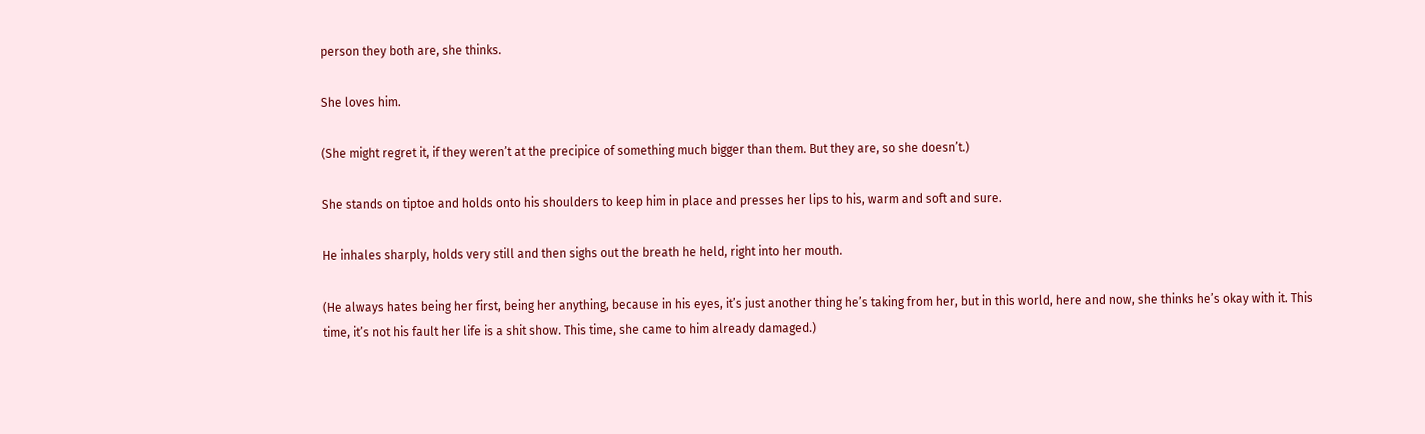person they both are, she thinks.

She loves him.

(She might regret it, if they weren’t at the precipice of something much bigger than them. But they are, so she doesn’t.)

She stands on tiptoe and holds onto his shoulders to keep him in place and presses her lips to his, warm and soft and sure.

He inhales sharply, holds very still and then sighs out the breath he held, right into her mouth.

(He always hates being her first, being her anything, because in his eyes, it’s just another thing he’s taking from her, but in this world, here and now, she thinks he’s okay with it. This time, it’s not his fault her life is a shit show. This time, she came to him already damaged.)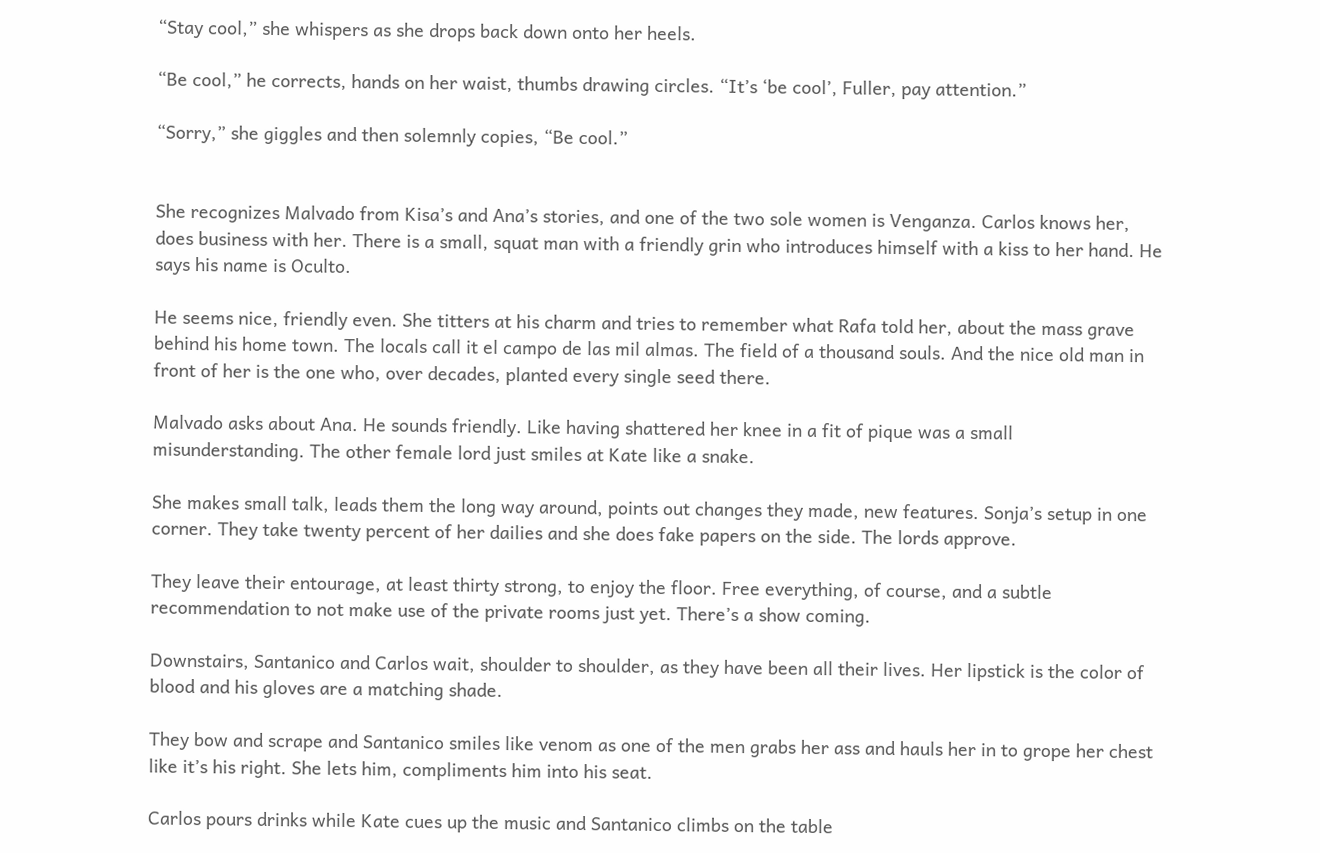“Stay cool,” she whispers as she drops back down onto her heels.

“Be cool,” he corrects, hands on her waist, thumbs drawing circles. “It’s ‘be cool’, Fuller, pay attention.”

“Sorry,” she giggles and then solemnly copies, “Be cool.”


She recognizes Malvado from Kisa’s and Ana’s stories, and one of the two sole women is Venganza. Carlos knows her, does business with her. There is a small, squat man with a friendly grin who introduces himself with a kiss to her hand. He says his name is Oculto.

He seems nice, friendly even. She titters at his charm and tries to remember what Rafa told her, about the mass grave behind his home town. The locals call it el campo de las mil almas. The field of a thousand souls. And the nice old man in front of her is the one who, over decades, planted every single seed there.

Malvado asks about Ana. He sounds friendly. Like having shattered her knee in a fit of pique was a small misunderstanding. The other female lord just smiles at Kate like a snake.

She makes small talk, leads them the long way around, points out changes they made, new features. Sonja’s setup in one corner. They take twenty percent of her dailies and she does fake papers on the side. The lords approve.

They leave their entourage, at least thirty strong, to enjoy the floor. Free everything, of course, and a subtle recommendation to not make use of the private rooms just yet. There’s a show coming.

Downstairs, Santanico and Carlos wait, shoulder to shoulder, as they have been all their lives. Her lipstick is the color of blood and his gloves are a matching shade.

They bow and scrape and Santanico smiles like venom as one of the men grabs her ass and hauls her in to grope her chest like it’s his right. She lets him, compliments him into his seat.

Carlos pours drinks while Kate cues up the music and Santanico climbs on the table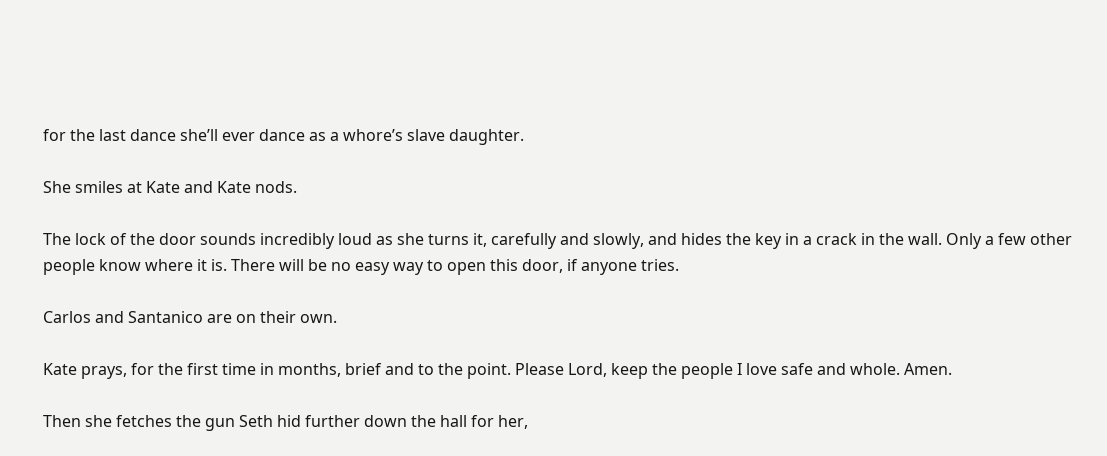for the last dance she’ll ever dance as a whore’s slave daughter.

She smiles at Kate and Kate nods.

The lock of the door sounds incredibly loud as she turns it, carefully and slowly, and hides the key in a crack in the wall. Only a few other people know where it is. There will be no easy way to open this door, if anyone tries.

Carlos and Santanico are on their own.

Kate prays, for the first time in months, brief and to the point. Please Lord, keep the people I love safe and whole. Amen.

Then she fetches the gun Seth hid further down the hall for her,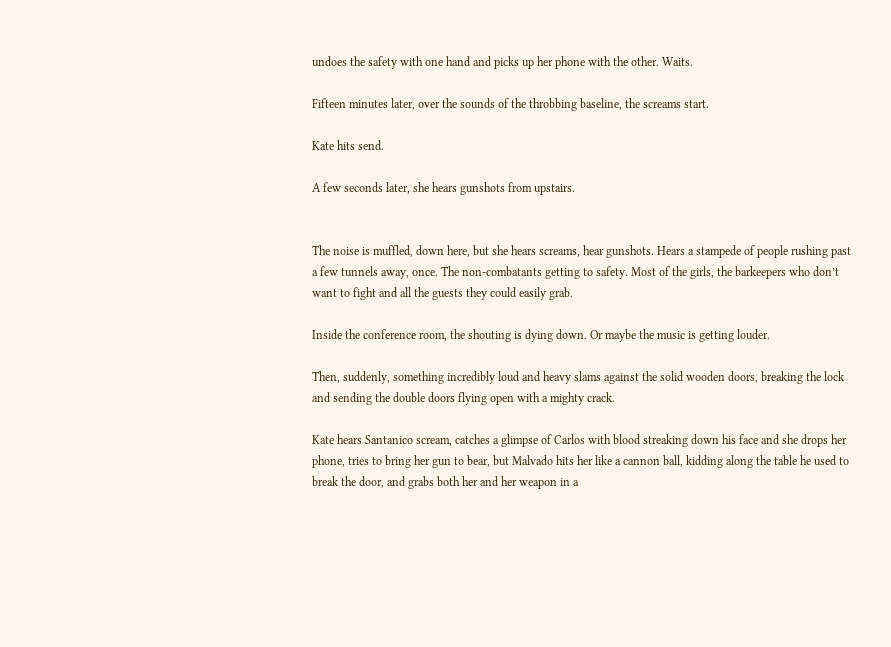undoes the safety with one hand and picks up her phone with the other. Waits.

Fifteen minutes later, over the sounds of the throbbing baseline, the screams start.

Kate hits send.

A few seconds later, she hears gunshots from upstairs.


The noise is muffled, down here, but she hears screams, hear gunshots. Hears a stampede of people rushing past a few tunnels away, once. The non-combatants getting to safety. Most of the girls, the barkeepers who don’t want to fight and all the guests they could easily grab.

Inside the conference room, the shouting is dying down. Or maybe the music is getting louder.

Then, suddenly, something incredibly loud and heavy slams against the solid wooden doors, breaking the lock and sending the double doors flying open with a mighty crack.

Kate hears Santanico scream, catches a glimpse of Carlos with blood streaking down his face and she drops her phone, tries to bring her gun to bear, but Malvado hits her like a cannon ball, kidding along the table he used to break the door, and grabs both her and her weapon in a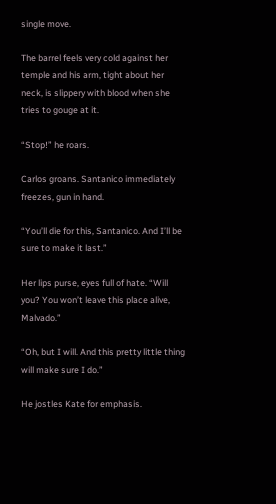single move.

The barrel feels very cold against her temple and his arm, tight about her neck, is slippery with blood when she tries to gouge at it.

“Stop!” he roars.

Carlos groans. Santanico immediately freezes, gun in hand.

“You’ll die for this, Santanico. And I’ll be sure to make it last.”

Her lips purse, eyes full of hate. “Will you? You won’t leave this place alive, Malvado.”

“Oh, but I will. And this pretty little thing will make sure I do.”

He jostles Kate for emphasis.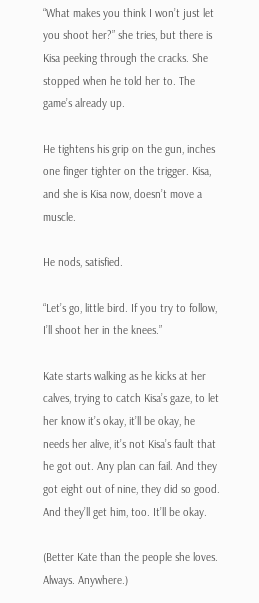“What makes you think I won’t just let you shoot her?” she tries, but there is Kisa peeking through the cracks. She stopped when he told her to. The game’s already up.

He tightens his grip on the gun, inches one finger tighter on the trigger. Kisa, and she is Kisa now, doesn’t move a muscle.

He nods, satisfied.

“Let’s go, little bird. If you try to follow, I’ll shoot her in the knees.”

Kate starts walking as he kicks at her calves, trying to catch Kisa’s gaze, to let her know it’s okay, it’ll be okay, he needs her alive, it’s not Kisa’s fault that he got out. Any plan can fail. And they got eight out of nine, they did so good. And they’ll get him, too. It’ll be okay.

(Better Kate than the people she loves. Always. Anywhere.)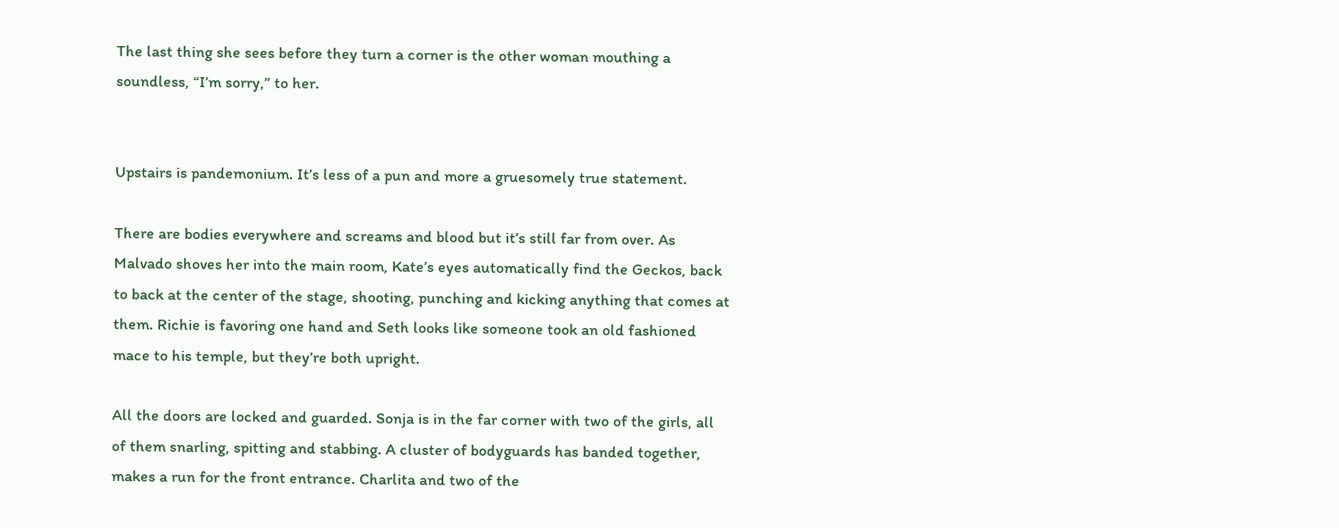The last thing she sees before they turn a corner is the other woman mouthing a soundless, “I’m sorry,” to her.


Upstairs is pandemonium. It’s less of a pun and more a gruesomely true statement.

There are bodies everywhere and screams and blood but it’s still far from over. As Malvado shoves her into the main room, Kate’s eyes automatically find the Geckos, back to back at the center of the stage, shooting, punching and kicking anything that comes at them. Richie is favoring one hand and Seth looks like someone took an old fashioned mace to his temple, but they’re both upright.

All the doors are locked and guarded. Sonja is in the far corner with two of the girls, all of them snarling, spitting and stabbing. A cluster of bodyguards has banded together, makes a run for the front entrance. Charlita and two of the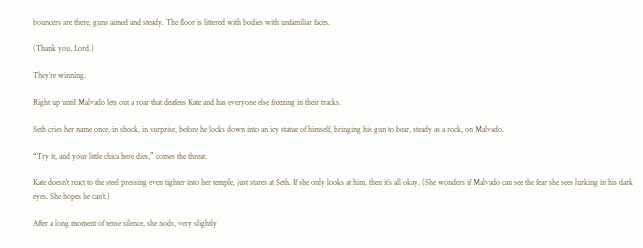bouncers are there, guns aimed and steady. The floor is littered with bodies with unfamiliar faces.

(Thank you, Lord.)

They’re winning.

Right up until Malvado lets out a roar that deafens Kate and has everyone else freezing in their tracks.

Seth cries her name once, in shock, in surprise, before he locks down into an icy statue of himself, bringing his gun to bear, steady as a rock, on Malvado.

“Try it, and your little chica here dies,” comes the threat.

Kate doesn’t react to the steel pressing even tighter into her temple, just stares at Seth. If she only looks at him, then it’s all okay. (She wonders if Malvado can see the fear she sees lurking in his dark eyes. She hopes he can’t.)

After a long moment of tense silence, she nods, very slightly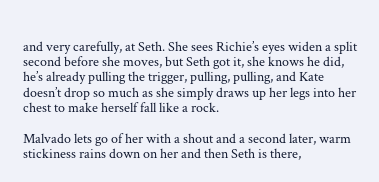and very carefully, at Seth. She sees Richie’s eyes widen a split second before she moves, but Seth got it, she knows he did, he’s already pulling the trigger, pulling, pulling, and Kate doesn’t drop so much as she simply draws up her legs into her chest to make herself fall like a rock.

Malvado lets go of her with a shout and a second later, warm stickiness rains down on her and then Seth is there,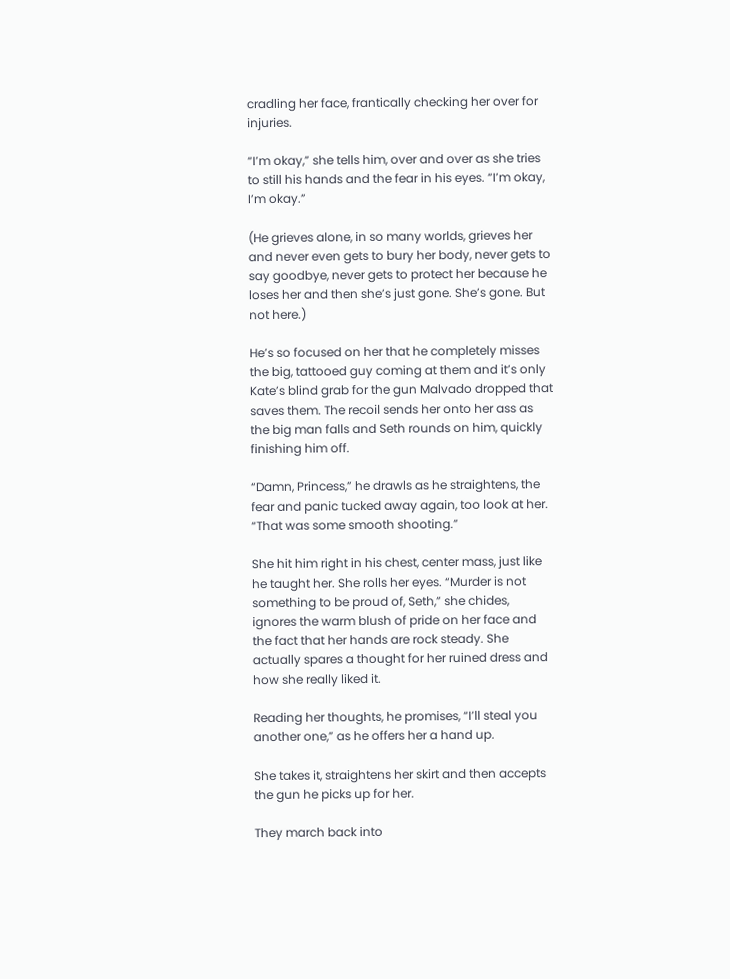cradling her face, frantically checking her over for injuries.

“I’m okay,” she tells him, over and over as she tries to still his hands and the fear in his eyes. “I’m okay, I’m okay.”

(He grieves alone, in so many worlds, grieves her and never even gets to bury her body, never gets to say goodbye, never gets to protect her because he loses her and then she’s just gone. She’s gone. But not here.)

He’s so focused on her that he completely misses the big, tattooed guy coming at them and it’s only Kate’s blind grab for the gun Malvado dropped that saves them. The recoil sends her onto her ass as the big man falls and Seth rounds on him, quickly finishing him off.

“Damn, Princess,” he drawls as he straightens, the fear and panic tucked away again, too look at her. “That was some smooth shooting.”

She hit him right in his chest, center mass, just like he taught her. She rolls her eyes. “Murder is not something to be proud of, Seth,” she chides, ignores the warm blush of pride on her face and the fact that her hands are rock steady. She actually spares a thought for her ruined dress and how she really liked it.

Reading her thoughts, he promises, “I’ll steal you another one,” as he offers her a hand up.

She takes it, straightens her skirt and then accepts the gun he picks up for her.

They march back into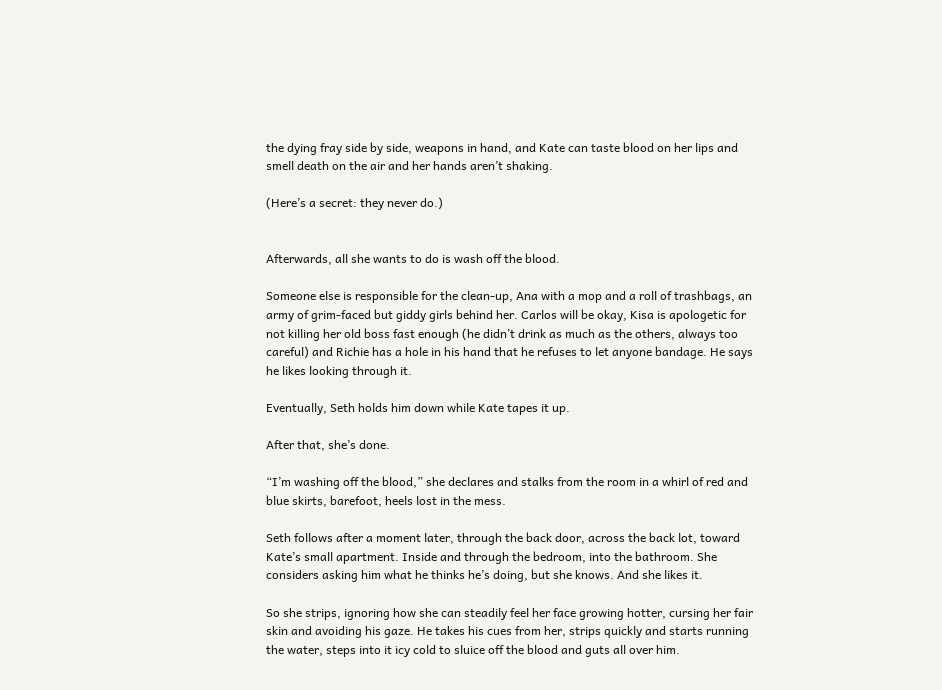the dying fray side by side, weapons in hand, and Kate can taste blood on her lips and smell death on the air and her hands aren’t shaking.

(Here’s a secret: they never do.)


Afterwards, all she wants to do is wash off the blood.

Someone else is responsible for the clean-up, Ana with a mop and a roll of trashbags, an army of grim-faced but giddy girls behind her. Carlos will be okay, Kisa is apologetic for not killing her old boss fast enough (he didn’t drink as much as the others, always too careful) and Richie has a hole in his hand that he refuses to let anyone bandage. He says he likes looking through it.

Eventually, Seth holds him down while Kate tapes it up.

After that, she’s done.

“I’m washing off the blood,” she declares and stalks from the room in a whirl of red and blue skirts, barefoot, heels lost in the mess.

Seth follows after a moment later, through the back door, across the back lot, toward Kate’s small apartment. Inside and through the bedroom, into the bathroom. She considers asking him what he thinks he’s doing, but she knows. And she likes it.

So she strips, ignoring how she can steadily feel her face growing hotter, cursing her fair skin and avoiding his gaze. He takes his cues from her, strips quickly and starts running the water, steps into it icy cold to sluice off the blood and guts all over him.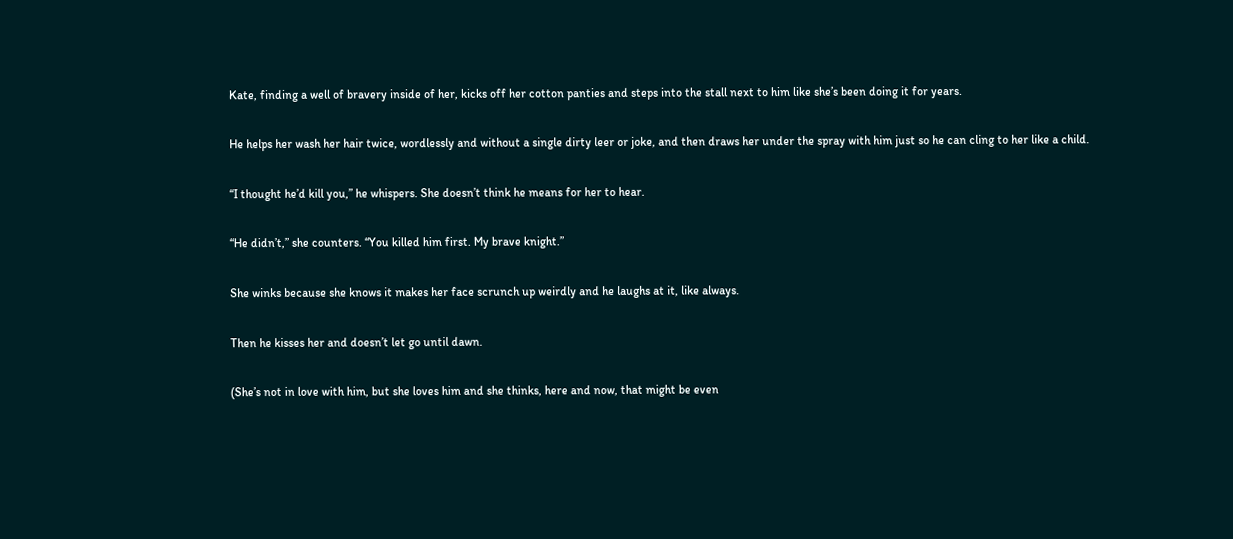Kate, finding a well of bravery inside of her, kicks off her cotton panties and steps into the stall next to him like she’s been doing it for years.

He helps her wash her hair twice, wordlessly and without a single dirty leer or joke, and then draws her under the spray with him just so he can cling to her like a child.

“I thought he’d kill you,” he whispers. She doesn’t think he means for her to hear.

“He didn’t,” she counters. “You killed him first. My brave knight.”

She winks because she knows it makes her face scrunch up weirdly and he laughs at it, like always.

Then he kisses her and doesn’t let go until dawn.

(She’s not in love with him, but she loves him and she thinks, here and now, that might be even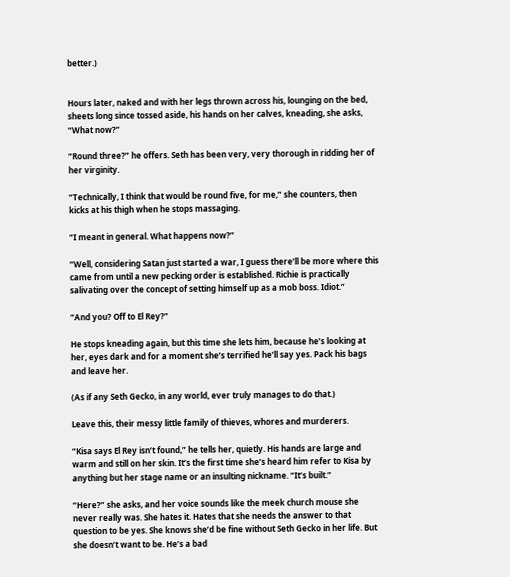better.)


Hours later, naked and with her legs thrown across his, lounging on the bed, sheets long since tossed aside, his hands on her calves, kneading, she asks, “What now?”

“Round three?” he offers. Seth has been very, very thorough in ridding her of her virginity.

“Technically, I think that would be round five, for me,” she counters, then kicks at his thigh when he stops massaging.

“I meant in general. What happens now?”

“Well, considering Satan just started a war, I guess there’ll be more where this came from until a new pecking order is established. Richie is practically salivating over the concept of setting himself up as a mob boss. Idiot.”

“And you? Off to El Rey?”

He stops kneading again, but this time she lets him, because he’s looking at her, eyes dark and for a moment she’s terrified he’ll say yes. Pack his bags and leave her.

(As if any Seth Gecko, in any world, ever truly manages to do that.)

Leave this, their messy little family of thieves, whores and murderers.

“Kisa says El Rey isn’t found,” he tells her, quietly. His hands are large and warm and still on her skin. It’s the first time she’s heard him refer to Kisa by anything but her stage name or an insulting nickname. “It’s built.”

“Here?” she asks, and her voice sounds like the meek church mouse she never really was. She hates it. Hates that she needs the answer to that question to be yes. She knows she’d be fine without Seth Gecko in her life. But she doesn’t want to be. He’s a bad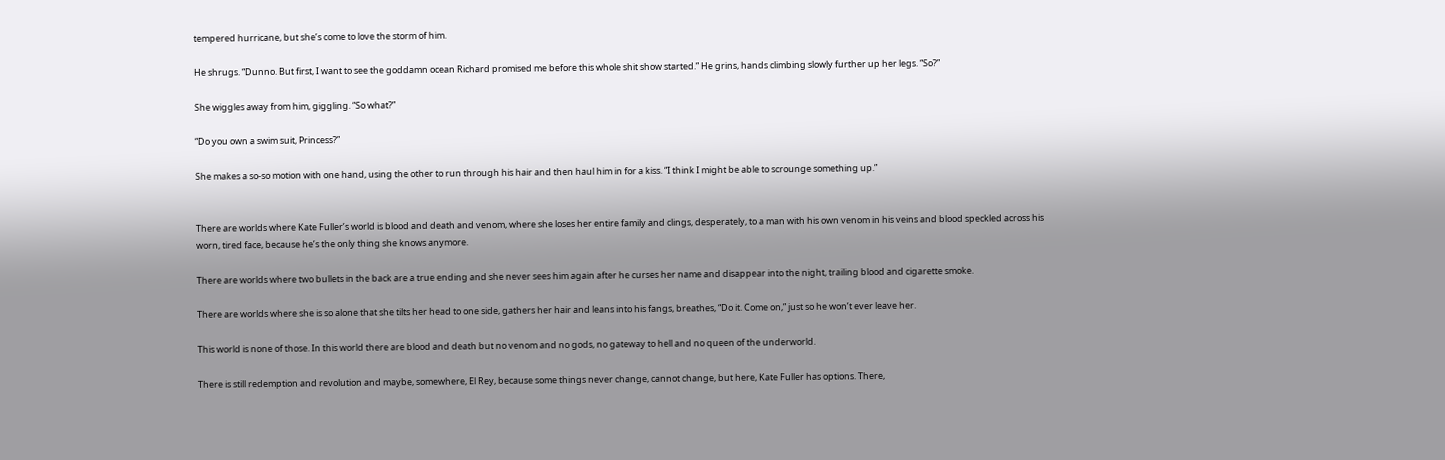tempered hurricane, but she’s come to love the storm of him.

He shrugs. “Dunno. But first, I want to see the goddamn ocean Richard promised me before this whole shit show started.” He grins, hands climbing slowly further up her legs. “So?”

She wiggles away from him, giggling. “So what?”

“Do you own a swim suit, Princess?”

She makes a so-so motion with one hand, using the other to run through his hair and then haul him in for a kiss. “I think I might be able to scrounge something up.”


There are worlds where Kate Fuller’s world is blood and death and venom, where she loses her entire family and clings, desperately, to a man with his own venom in his veins and blood speckled across his worn, tired face, because he’s the only thing she knows anymore.

There are worlds where two bullets in the back are a true ending and she never sees him again after he curses her name and disappear into the night, trailing blood and cigarette smoke.

There are worlds where she is so alone that she tilts her head to one side, gathers her hair and leans into his fangs, breathes, “Do it. Come on,” just so he won’t ever leave her.

This world is none of those. In this world there are blood and death but no venom and no gods, no gateway to hell and no queen of the underworld.

There is still redemption and revolution and maybe, somewhere, El Rey, because some things never change, cannot change, but here, Kate Fuller has options. There,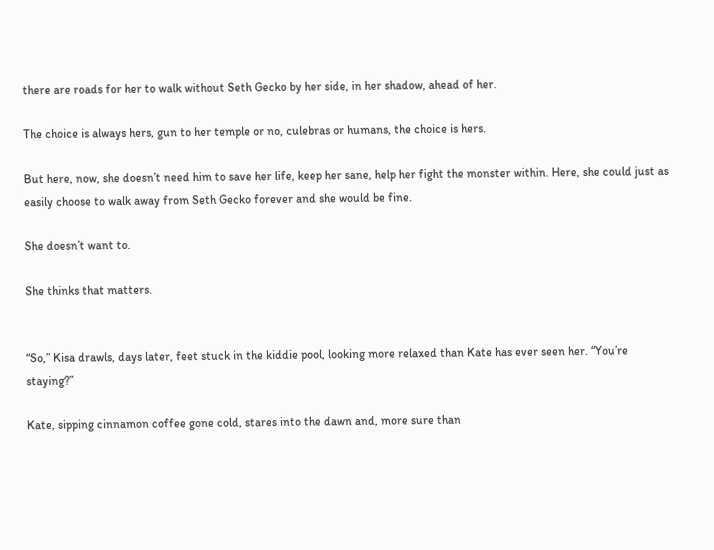there are roads for her to walk without Seth Gecko by her side, in her shadow, ahead of her.

The choice is always hers, gun to her temple or no, culebras or humans, the choice is hers.

But here, now, she doesn’t need him to save her life, keep her sane, help her fight the monster within. Here, she could just as easily choose to walk away from Seth Gecko forever and she would be fine.

She doesn’t want to.

She thinks that matters.


“So,” Kisa drawls, days later, feet stuck in the kiddie pool, looking more relaxed than Kate has ever seen her. “You’re staying?”

Kate, sipping cinnamon coffee gone cold, stares into the dawn and, more sure than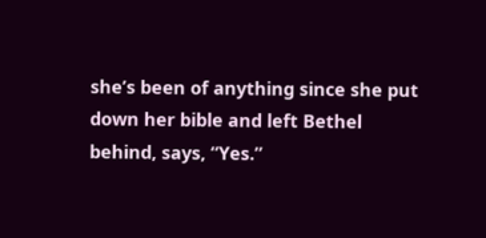she’s been of anything since she put down her bible and left Bethel behind, says, “Yes.”